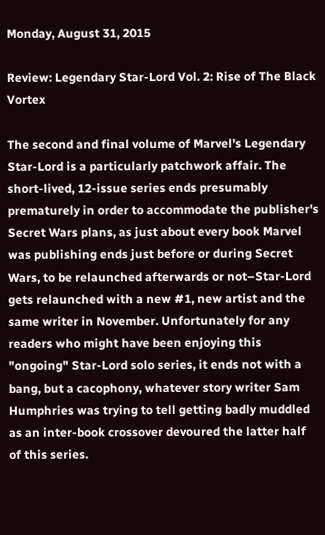Monday, August 31, 2015

Review: Legendary Star-Lord Vol. 2: Rise of The Black Vortex

The second and final volume of Marvel's Legendary Star-Lord is a particularly patchwork affair. The short-lived, 12-issue series ends presumably prematurely in order to accommodate the publisher's Secret Wars plans, as just about every book Marvel was publishing ends just before or during Secret Wars, to be relaunched afterwards or not–Star-Lord gets relaunched with a new #1, new artist and the same writer in November. Unfortunately for any readers who might have been enjoying this "ongoing" Star-Lord solo series, it ends not with a bang, but a cacophony, whatever story writer Sam Humphries was trying to tell getting badly muddled as an inter-book crossover devoured the latter half of this series.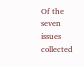Of the seven issues collected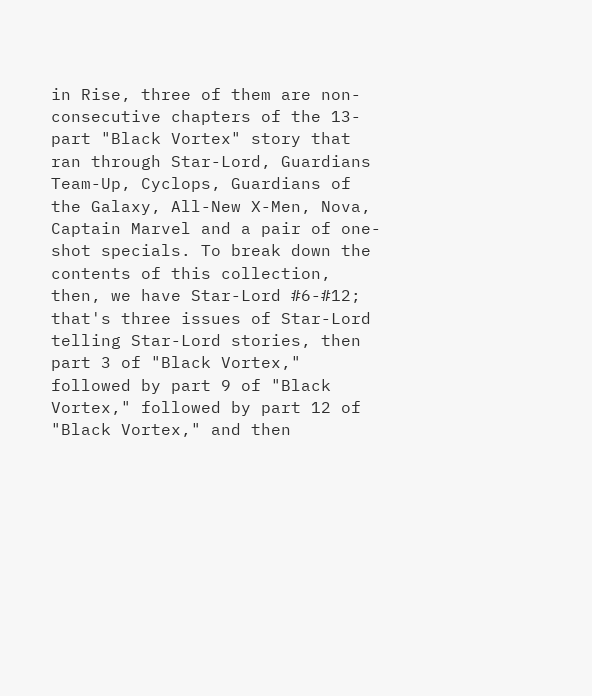in Rise, three of them are non-consecutive chapters of the 13-part "Black Vortex" story that ran through Star-Lord, Guardians Team-Up, Cyclops, Guardians of the Galaxy, All-New X-Men, Nova, Captain Marvel and a pair of one-shot specials. To break down the contents of this collection, then, we have Star-Lord #6-#12; that's three issues of Star-Lord telling Star-Lord stories, then part 3 of "Black Vortex," followed by part 9 of "Black Vortex," followed by part 12 of "Black Vortex," and then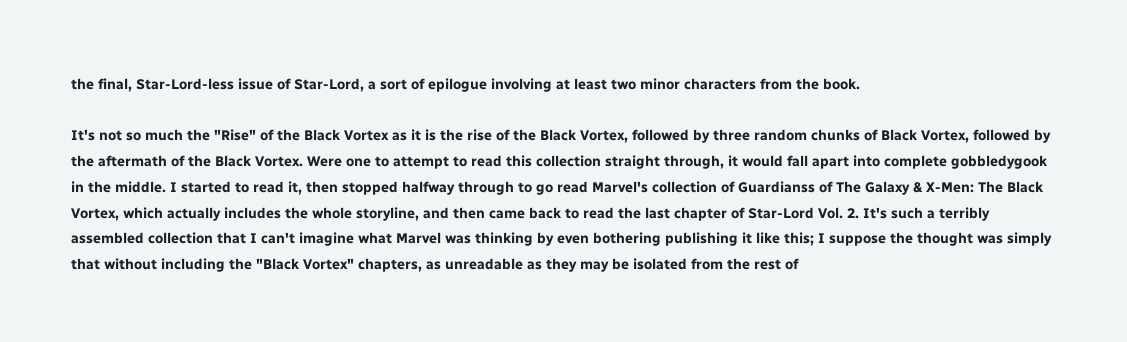the final, Star-Lord-less issue of Star-Lord, a sort of epilogue involving at least two minor characters from the book.

It's not so much the "Rise" of the Black Vortex as it is the rise of the Black Vortex, followed by three random chunks of Black Vortex, followed by the aftermath of the Black Vortex. Were one to attempt to read this collection straight through, it would fall apart into complete gobbledygook in the middle. I started to read it, then stopped halfway through to go read Marvel's collection of Guardianss of The Galaxy & X-Men: The Black Vortex, which actually includes the whole storyline, and then came back to read the last chapter of Star-Lord Vol. 2. It's such a terribly assembled collection that I can't imagine what Marvel was thinking by even bothering publishing it like this; I suppose the thought was simply that without including the "Black Vortex" chapters, as unreadable as they may be isolated from the rest of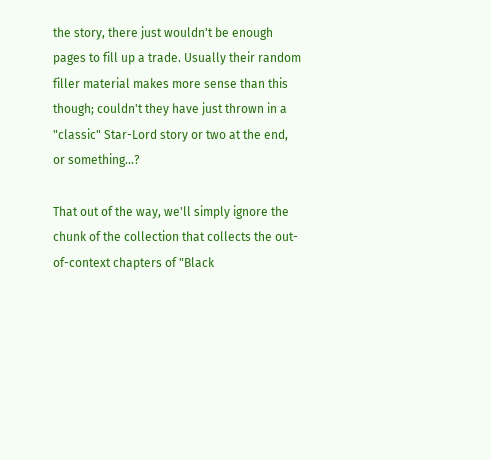the story, there just wouldn't be enough pages to fill up a trade. Usually their random filler material makes more sense than this though; couldn't they have just thrown in a "classic" Star-Lord story or two at the end, or something...?

That out of the way, we'll simply ignore the chunk of the collection that collects the out-of-context chapters of "Black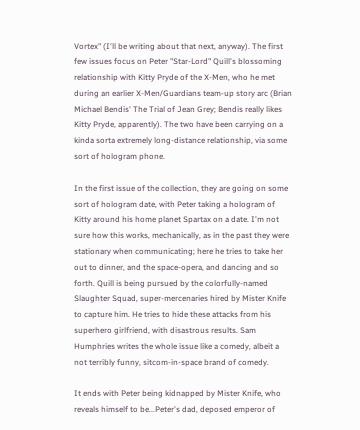Vortex" (I'll be writing about that next, anyway). The first few issues focus on Peter "Star-Lord" Quill's blossoming relationship with Kitty Pryde of the X-Men, who he met during an earlier X-Men/Guardians team-up story arc (Brian Michael Bendis' The Trial of Jean Grey; Bendis really likes Kitty Pryde, apparently). The two have been carrying on a kinda sorta extremely long-distance relationship, via some sort of hologram phone.

In the first issue of the collection, they are going on some sort of hologram date, with Peter taking a hologram of Kitty around his home planet Spartax on a date. I'm not sure how this works, mechanically, as in the past they were stationary when communicating; here he tries to take her out to dinner, and the space-opera, and dancing and so forth. Quill is being pursued by the colorfully-named Slaughter Squad, super-mercenaries hired by Mister Knife to capture him. He tries to hide these attacks from his superhero girlfriend, with disastrous results. Sam Humphries writes the whole issue like a comedy, albeit a not terribly funny, sitcom-in-space brand of comedy.

It ends with Peter being kidnapped by Mister Knife, who reveals himself to be...Peter's dad, deposed emperor of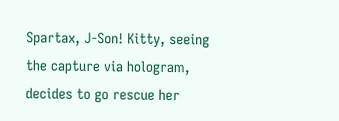Spartax, J-Son! Kitty, seeing the capture via hologram, decides to go rescue her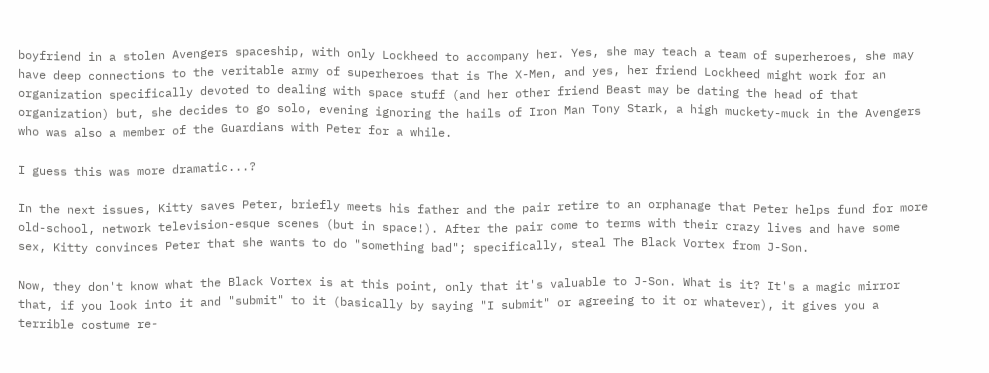boyfriend in a stolen Avengers spaceship, with only Lockheed to accompany her. Yes, she may teach a team of superheroes, she may have deep connections to the veritable army of superheroes that is The X-Men, and yes, her friend Lockheed might work for an organization specifically devoted to dealing with space stuff (and her other friend Beast may be dating the head of that organization) but, she decides to go solo, evening ignoring the hails of Iron Man Tony Stark, a high muckety-muck in the Avengers who was also a member of the Guardians with Peter for a while.

I guess this was more dramatic...?

In the next issues, Kitty saves Peter, briefly meets his father and the pair retire to an orphanage that Peter helps fund for more old-school, network television-esque scenes (but in space!). After the pair come to terms with their crazy lives and have some sex, Kitty convinces Peter that she wants to do "something bad"; specifically, steal The Black Vortex from J-Son.

Now, they don't know what the Black Vortex is at this point, only that it's valuable to J-Son. What is it? It's a magic mirror that, if you look into it and "submit" to it (basically by saying "I submit" or agreeing to it or whatever), it gives you a terrible costume re-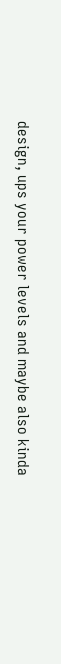design, ups your power levels and maybe also kinda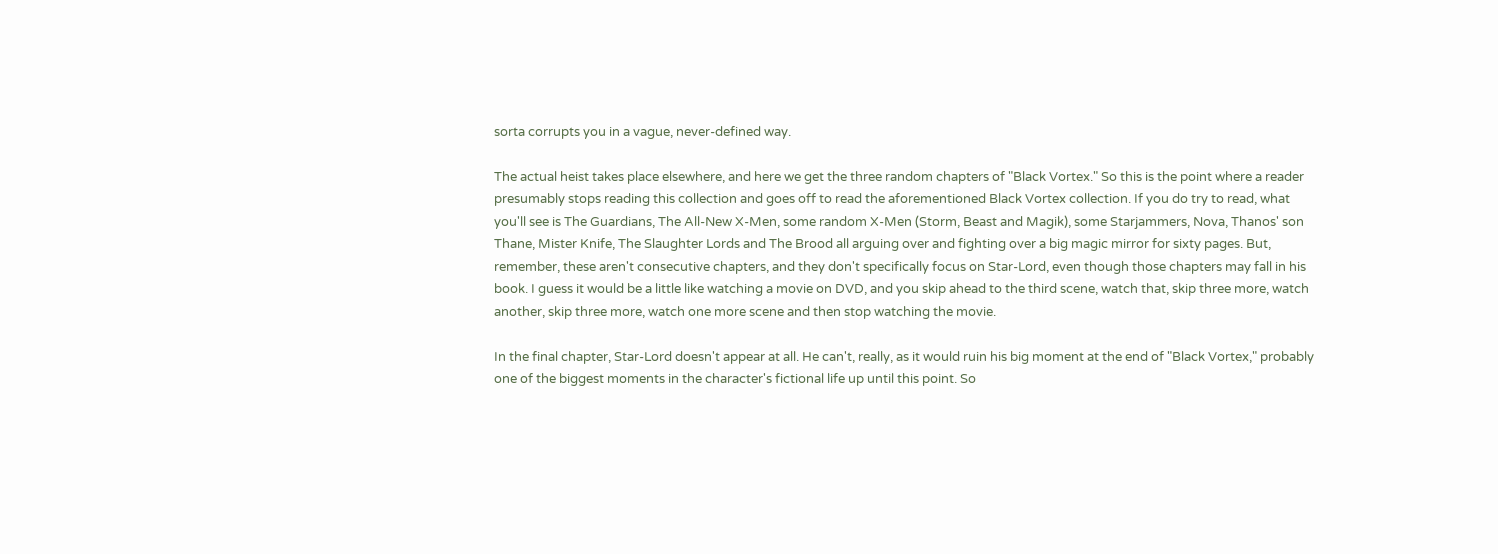sorta corrupts you in a vague, never-defined way.

The actual heist takes place elsewhere, and here we get the three random chapters of "Black Vortex." So this is the point where a reader presumably stops reading this collection and goes off to read the aforementioned Black Vortex collection. If you do try to read, what you'll see is The Guardians, The All-New X-Men, some random X-Men (Storm, Beast and Magik), some Starjammers, Nova, Thanos' son Thane, Mister Knife, The Slaughter Lords and The Brood all arguing over and fighting over a big magic mirror for sixty pages. But, remember, these aren't consecutive chapters, and they don't specifically focus on Star-Lord, even though those chapters may fall in his book. I guess it would be a little like watching a movie on DVD, and you skip ahead to the third scene, watch that, skip three more, watch another, skip three more, watch one more scene and then stop watching the movie.

In the final chapter, Star-Lord doesn't appear at all. He can't, really, as it would ruin his big moment at the end of "Black Vortex," probably one of the biggest moments in the character's fictional life up until this point. So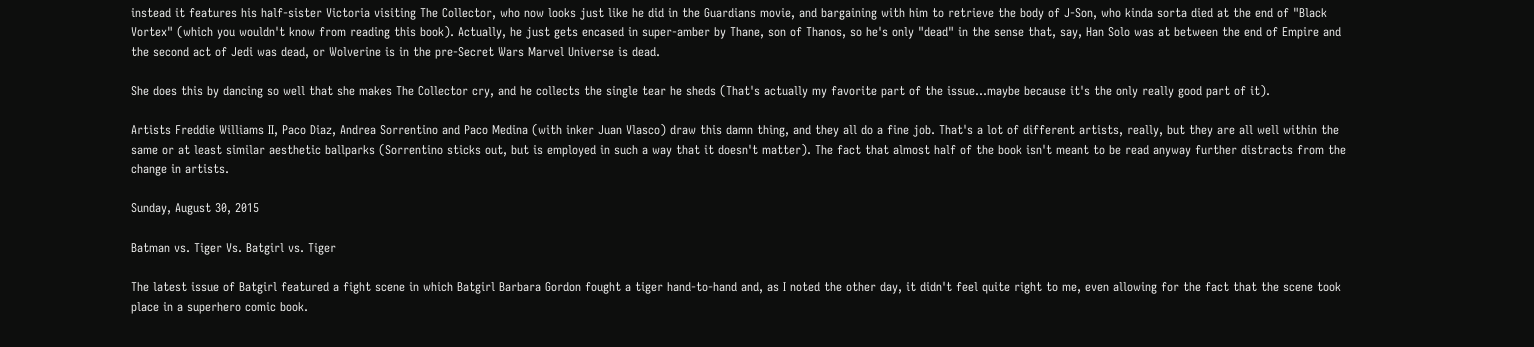instead it features his half-sister Victoria visiting The Collector, who now looks just like he did in the Guardians movie, and bargaining with him to retrieve the body of J-Son, who kinda sorta died at the end of "Black Vortex" (which you wouldn't know from reading this book). Actually, he just gets encased in super-amber by Thane, son of Thanos, so he's only "dead" in the sense that, say, Han Solo was at between the end of Empire and the second act of Jedi was dead, or Wolverine is in the pre-Secret Wars Marvel Universe is dead.

She does this by dancing so well that she makes The Collector cry, and he collects the single tear he sheds (That's actually my favorite part of the issue...maybe because it's the only really good part of it).

Artists Freddie Williams II, Paco Diaz, Andrea Sorrentino and Paco Medina (with inker Juan Vlasco) draw this damn thing, and they all do a fine job. That's a lot of different artists, really, but they are all well within the same or at least similar aesthetic ballparks (Sorrentino sticks out, but is employed in such a way that it doesn't matter). The fact that almost half of the book isn't meant to be read anyway further distracts from the change in artists.

Sunday, August 30, 2015

Batman vs. Tiger Vs. Batgirl vs. Tiger

The latest issue of Batgirl featured a fight scene in which Batgirl Barbara Gordon fought a tiger hand-to-hand and, as I noted the other day, it didn't feel quite right to me, even allowing for the fact that the scene took place in a superhero comic book.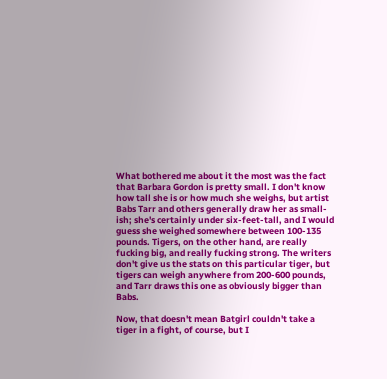What bothered me about it the most was the fact that Barbara Gordon is pretty small. I don't know how tall she is or how much she weighs, but artist Babs Tarr and others generally draw her as small-ish; she's certainly under six-feet-tall, and I would guess she weighed somewhere between 100-135 pounds. Tigers, on the other hand, are really fucking big, and really fucking strong. The writers don't give us the stats on this particular tiger, but tigers can weigh anywhere from 200-600 pounds, and Tarr draws this one as obviously bigger than Babs.

Now, that doesn't mean Batgirl couldn't take a tiger in a fight, of course, but I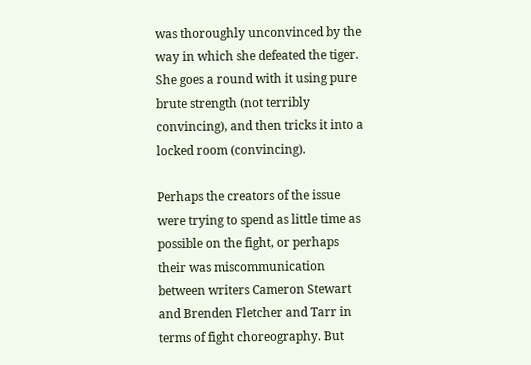was thoroughly unconvinced by the way in which she defeated the tiger. She goes a round with it using pure brute strength (not terribly convincing), and then tricks it into a locked room (convincing).

Perhaps the creators of the issue were trying to spend as little time as possible on the fight, or perhaps their was miscommunication between writers Cameron Stewart and Brenden Fletcher and Tarr in terms of fight choreography. But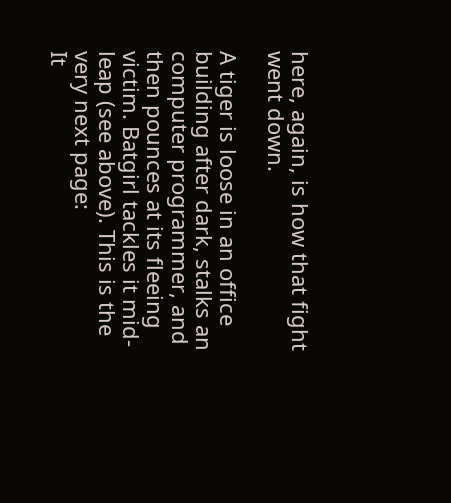here, again, is how that fight went down.

A tiger is loose in an office building after dark, stalks an computer programmer, and then pounces at its fleeing victim. Batgirl tackles it mid-leap (see above). This is the very next page:
It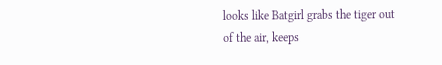looks like Batgirl grabs the tiger out of the air, keeps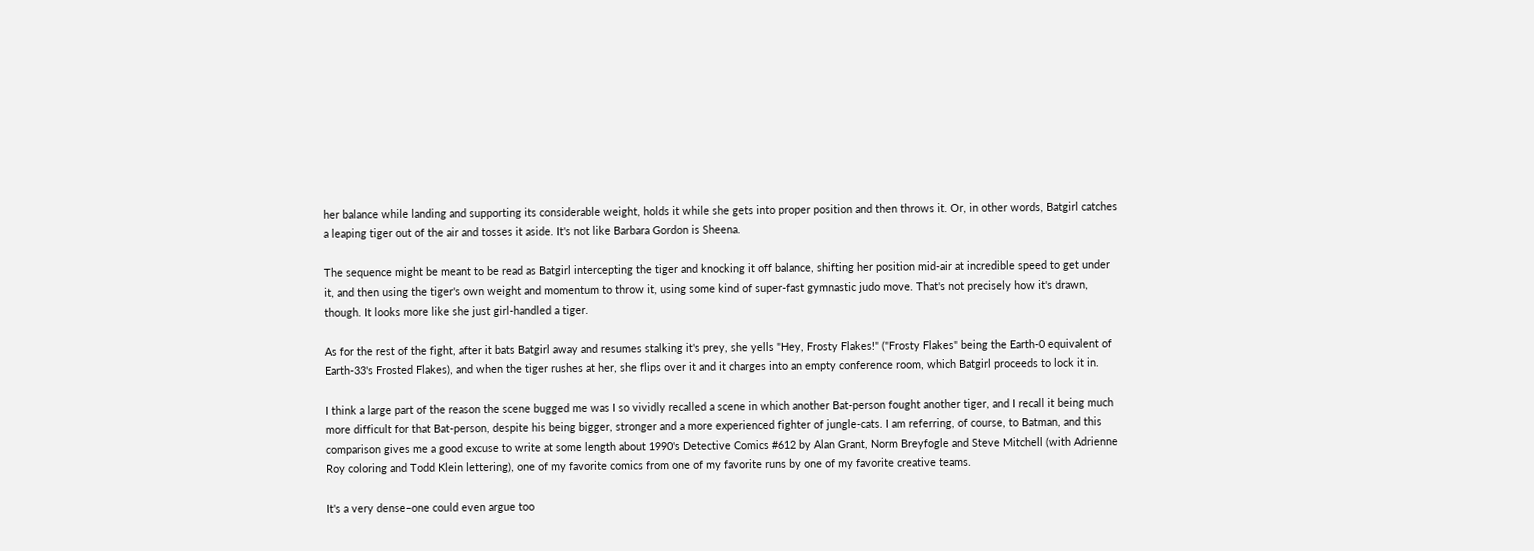her balance while landing and supporting its considerable weight, holds it while she gets into proper position and then throws it. Or, in other words, Batgirl catches a leaping tiger out of the air and tosses it aside. It's not like Barbara Gordon is Sheena.

The sequence might be meant to be read as Batgirl intercepting the tiger and knocking it off balance, shifting her position mid-air at incredible speed to get under it, and then using the tiger's own weight and momentum to throw it, using some kind of super-fast gymnastic judo move. That's not precisely how it's drawn, though. It looks more like she just girl-handled a tiger.

As for the rest of the fight, after it bats Batgirl away and resumes stalking it's prey, she yells "Hey, Frosty Flakes!" ("Frosty Flakes" being the Earth-0 equivalent of Earth-33's Frosted Flakes), and when the tiger rushes at her, she flips over it and it charges into an empty conference room, which Batgirl proceeds to lock it in.

I think a large part of the reason the scene bugged me was I so vividly recalled a scene in which another Bat-person fought another tiger, and I recall it being much more difficult for that Bat-person, despite his being bigger, stronger and a more experienced fighter of jungle-cats. I am referring, of course, to Batman, and this comparison gives me a good excuse to write at some length about 1990's Detective Comics #612 by Alan Grant, Norm Breyfogle and Steve Mitchell (with Adrienne Roy coloring and Todd Klein lettering), one of my favorite comics from one of my favorite runs by one of my favorite creative teams.

It's a very dense–one could even argue too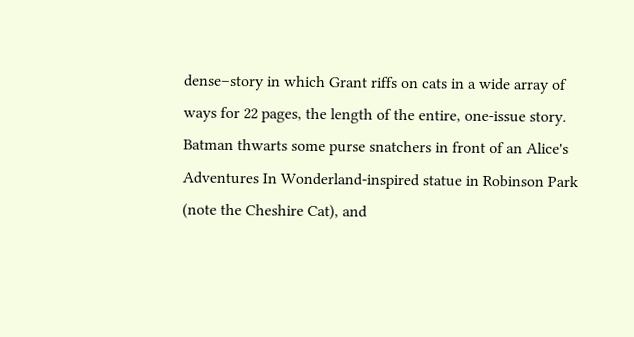dense–story in which Grant riffs on cats in a wide array of ways for 22 pages, the length of the entire, one-issue story. Batman thwarts some purse snatchers in front of an Alice's Adventures In Wonderland-inspired statue in Robinson Park (note the Cheshire Cat), and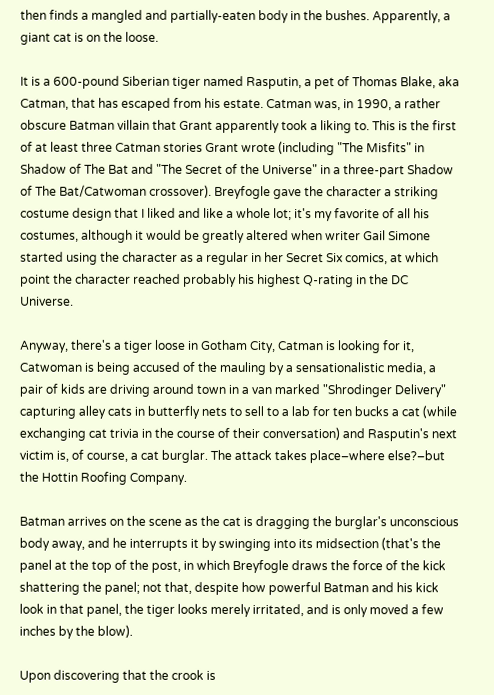then finds a mangled and partially-eaten body in the bushes. Apparently, a giant cat is on the loose.

It is a 600-pound Siberian tiger named Rasputin, a pet of Thomas Blake, aka Catman, that has escaped from his estate. Catman was, in 1990, a rather obscure Batman villain that Grant apparently took a liking to. This is the first of at least three Catman stories Grant wrote (including "The Misfits" in Shadow of The Bat and "The Secret of the Universe" in a three-part Shadow of The Bat/Catwoman crossover). Breyfogle gave the character a striking costume design that I liked and like a whole lot; it's my favorite of all his costumes, although it would be greatly altered when writer Gail Simone started using the character as a regular in her Secret Six comics, at which point the character reached probably his highest Q-rating in the DC Universe.

Anyway, there's a tiger loose in Gotham City, Catman is looking for it, Catwoman is being accused of the mauling by a sensationalistic media, a pair of kids are driving around town in a van marked "Shrodinger Delivery" capturing alley cats in butterfly nets to sell to a lab for ten bucks a cat (while exchanging cat trivia in the course of their conversation) and Rasputin's next victim is, of course, a cat burglar. The attack takes place–where else?–but the Hottin Roofing Company.

Batman arrives on the scene as the cat is dragging the burglar's unconscious body away, and he interrupts it by swinging into its midsection (that's the panel at the top of the post, in which Breyfogle draws the force of the kick shattering the panel; not that, despite how powerful Batman and his kick look in that panel, the tiger looks merely irritated, and is only moved a few inches by the blow).

Upon discovering that the crook is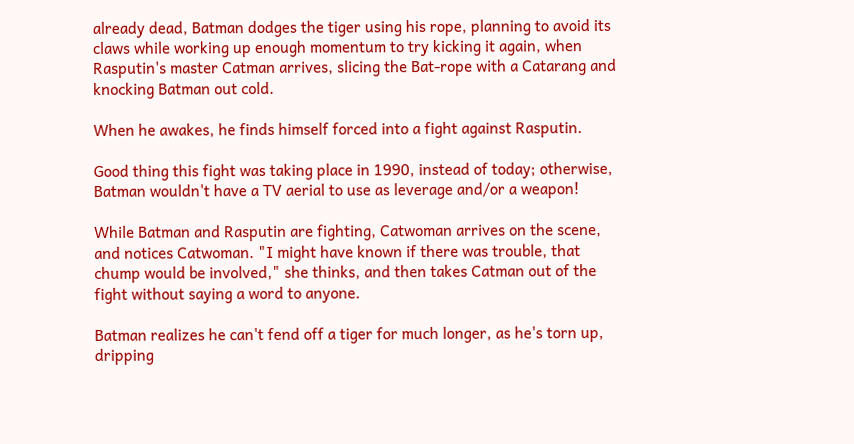already dead, Batman dodges the tiger using his rope, planning to avoid its claws while working up enough momentum to try kicking it again, when Rasputin's master Catman arrives, slicing the Bat-rope with a Catarang and knocking Batman out cold.

When he awakes, he finds himself forced into a fight against Rasputin.

Good thing this fight was taking place in 1990, instead of today; otherwise, Batman wouldn't have a TV aerial to use as leverage and/or a weapon!

While Batman and Rasputin are fighting, Catwoman arrives on the scene, and notices Catwoman. "I might have known if there was trouble, that chump would be involved," she thinks, and then takes Catman out of the fight without saying a word to anyone.

Batman realizes he can't fend off a tiger for much longer, as he's torn up, dripping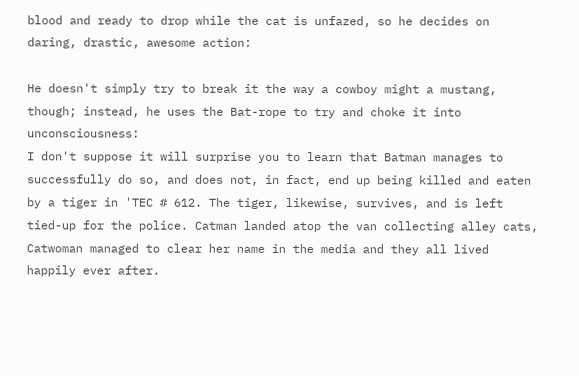blood and ready to drop while the cat is unfazed, so he decides on daring, drastic, awesome action:

He doesn't simply try to break it the way a cowboy might a mustang, though; instead, he uses the Bat-rope to try and choke it into unconsciousness:
I don't suppose it will surprise you to learn that Batman manages to successfully do so, and does not, in fact, end up being killed and eaten by a tiger in 'TEC # 612. The tiger, likewise, survives, and is left tied-up for the police. Catman landed atop the van collecting alley cats, Catwoman managed to clear her name in the media and they all lived happily ever after.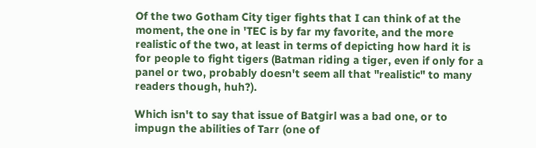Of the two Gotham City tiger fights that I can think of at the moment, the one in 'TEC is by far my favorite, and the more realistic of the two, at least in terms of depicting how hard it is for people to fight tigers (Batman riding a tiger, even if only for a panel or two, probably doesn't seem all that "realistic" to many readers though, huh?).

Which isn't to say that issue of Batgirl was a bad one, or to impugn the abilities of Tarr (one of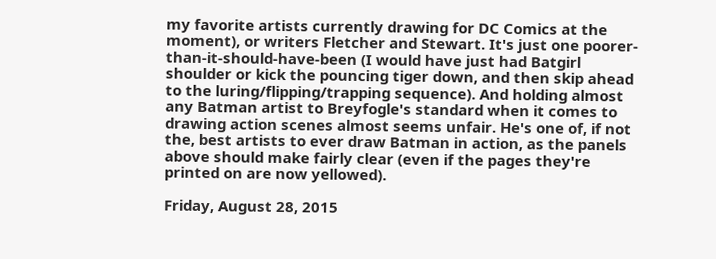my favorite artists currently drawing for DC Comics at the moment), or writers Fletcher and Stewart. It's just one poorer-than-it-should-have-been (I would have just had Batgirl shoulder or kick the pouncing tiger down, and then skip ahead to the luring/flipping/trapping sequence). And holding almost any Batman artist to Breyfogle's standard when it comes to drawing action scenes almost seems unfair. He's one of, if not the, best artists to ever draw Batman in action, as the panels above should make fairly clear (even if the pages they're printed on are now yellowed).

Friday, August 28, 2015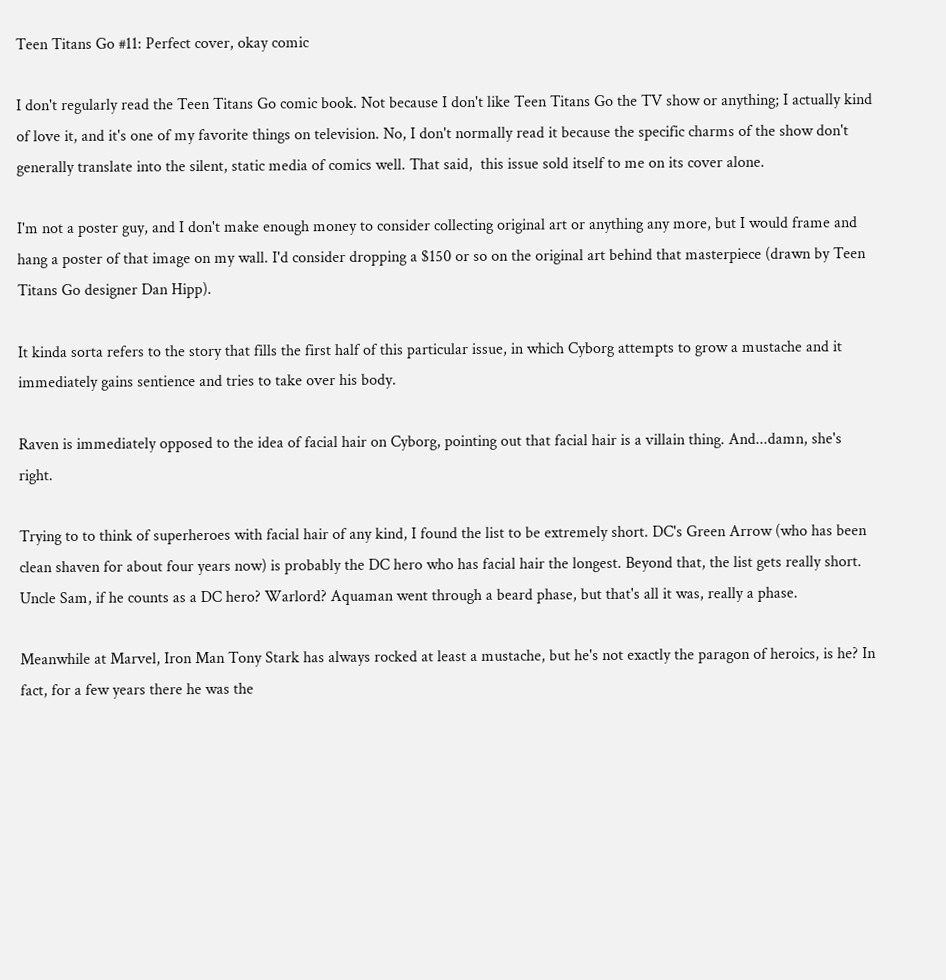Teen Titans Go #11: Perfect cover, okay comic

I don't regularly read the Teen Titans Go comic book. Not because I don't like Teen Titans Go the TV show or anything; I actually kind of love it, and it's one of my favorite things on television. No, I don't normally read it because the specific charms of the show don't generally translate into the silent, static media of comics well. That said,  this issue sold itself to me on its cover alone.

I'm not a poster guy, and I don't make enough money to consider collecting original art or anything any more, but I would frame and hang a poster of that image on my wall. I'd consider dropping a $150 or so on the original art behind that masterpiece (drawn by Teen Titans Go designer Dan Hipp).

It kinda sorta refers to the story that fills the first half of this particular issue, in which Cyborg attempts to grow a mustache and it immediately gains sentience and tries to take over his body.

Raven is immediately opposed to the idea of facial hair on Cyborg, pointing out that facial hair is a villain thing. And...damn, she's right.

Trying to to think of superheroes with facial hair of any kind, I found the list to be extremely short. DC's Green Arrow (who has been clean shaven for about four years now) is probably the DC hero who has facial hair the longest. Beyond that, the list gets really short. Uncle Sam, if he counts as a DC hero? Warlord? Aquaman went through a beard phase, but that's all it was, really a phase.

Meanwhile at Marvel, Iron Man Tony Stark has always rocked at least a mustache, but he's not exactly the paragon of heroics, is he? In fact, for a few years there he was the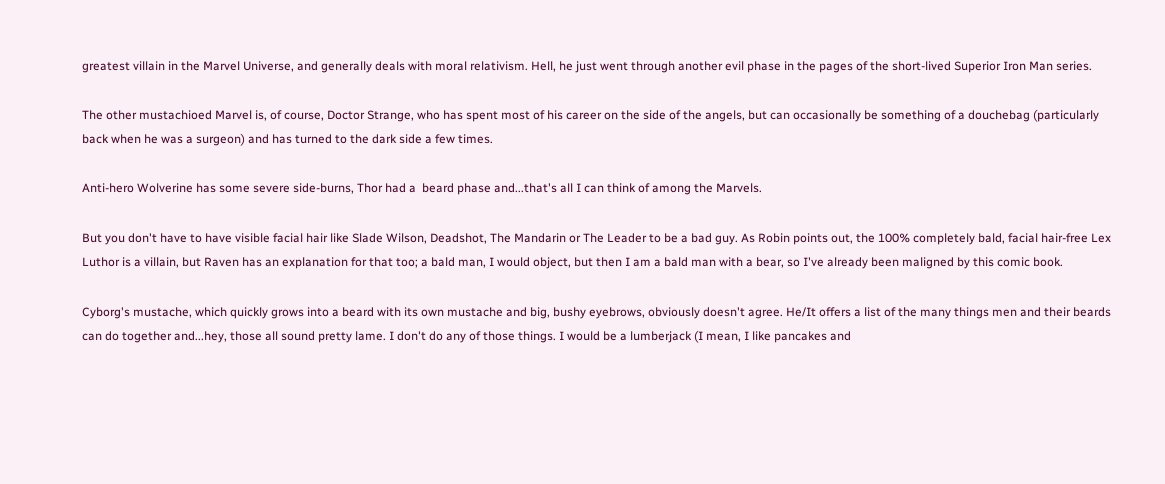greatest villain in the Marvel Universe, and generally deals with moral relativism. Hell, he just went through another evil phase in the pages of the short-lived Superior Iron Man series.

The other mustachioed Marvel is, of course, Doctor Strange, who has spent most of his career on the side of the angels, but can occasionally be something of a douchebag (particularly back when he was a surgeon) and has turned to the dark side a few times.

Anti-hero Wolverine has some severe side-burns, Thor had a  beard phase and...that's all I can think of among the Marvels.

But you don't have to have visible facial hair like Slade Wilson, Deadshot, The Mandarin or The Leader to be a bad guy. As Robin points out, the 100% completely bald, facial hair-free Lex Luthor is a villain, but Raven has an explanation for that too; a bald man, I would object, but then I am a bald man with a bear, so I've already been maligned by this comic book.

Cyborg's mustache, which quickly grows into a beard with its own mustache and big, bushy eyebrows, obviously doesn't agree. He/It offers a list of the many things men and their beards can do together and...hey, those all sound pretty lame. I don't do any of those things. I would be a lumberjack (I mean, I like pancakes and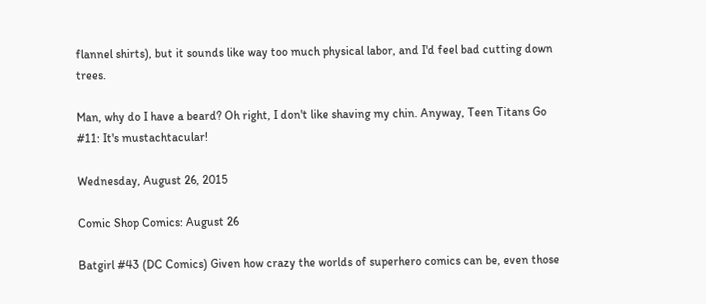flannel shirts), but it sounds like way too much physical labor, and I'd feel bad cutting down trees.

Man, why do I have a beard? Oh right, I don't like shaving my chin. Anyway, Teen Titans Go #11: It's mustachtacular!

Wednesday, August 26, 2015

Comic Shop Comics: August 26

Batgirl #43 (DC Comics) Given how crazy the worlds of superhero comics can be, even those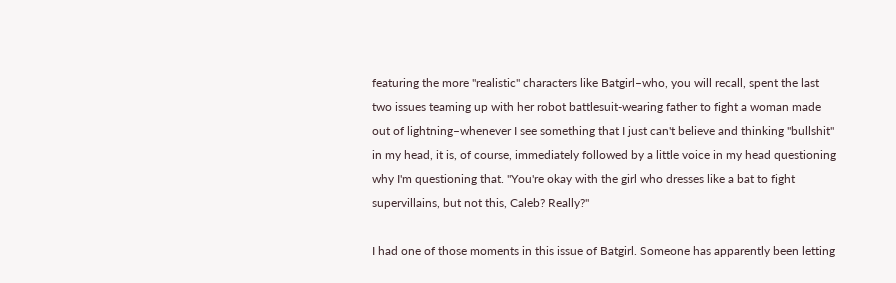featuring the more "realistic" characters like Batgirl–who, you will recall, spent the last two issues teaming up with her robot battlesuit-wearing father to fight a woman made out of lightning–whenever I see something that I just can't believe and thinking "bullshit" in my head, it is, of course, immediately followed by a little voice in my head questioning why I'm questioning that. "You're okay with the girl who dresses like a bat to fight supervillains, but not this, Caleb? Really?"

I had one of those moments in this issue of Batgirl. Someone has apparently been letting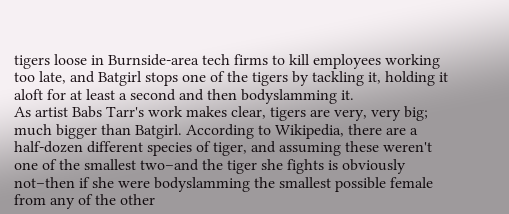tigers loose in Burnside-area tech firms to kill employees working too late, and Batgirl stops one of the tigers by tackling it, holding it aloft for at least a second and then bodyslamming it.
As artist Babs Tarr's work makes clear, tigers are very, very big; much bigger than Batgirl. According to Wikipedia, there are a half-dozen different species of tiger, and assuming these weren't one of the smallest two–and the tiger she fights is obviously not–then if she were bodyslamming the smallest possible female from any of the other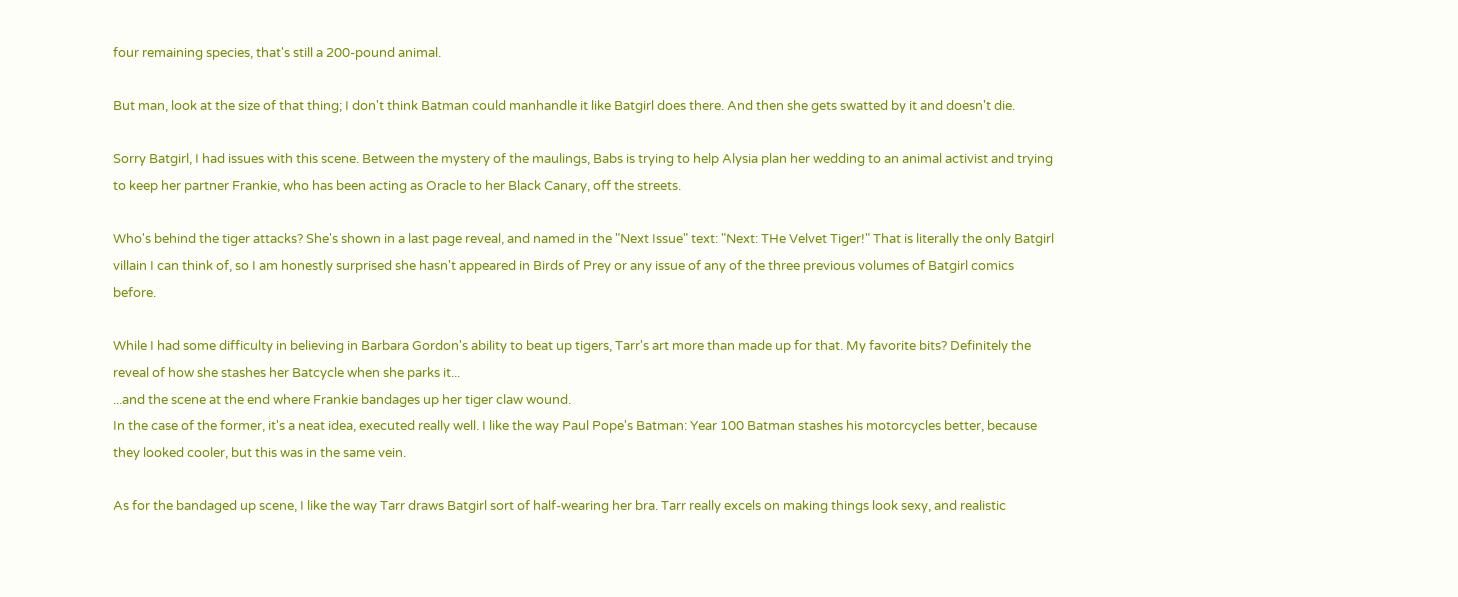four remaining species, that's still a 200-pound animal.

But man, look at the size of that thing; I don't think Batman could manhandle it like Batgirl does there. And then she gets swatted by it and doesn't die.

Sorry Batgirl, I had issues with this scene. Between the mystery of the maulings, Babs is trying to help Alysia plan her wedding to an animal activist and trying to keep her partner Frankie, who has been acting as Oracle to her Black Canary, off the streets.

Who's behind the tiger attacks? She's shown in a last page reveal, and named in the "Next Issue" text: "Next: THe Velvet Tiger!" That is literally the only Batgirl villain I can think of, so I am honestly surprised she hasn't appeared in Birds of Prey or any issue of any of the three previous volumes of Batgirl comics before.

While I had some difficulty in believing in Barbara Gordon's ability to beat up tigers, Tarr's art more than made up for that. My favorite bits? Definitely the reveal of how she stashes her Batcycle when she parks it...
...and the scene at the end where Frankie bandages up her tiger claw wound.
In the case of the former, it's a neat idea, executed really well. I like the way Paul Pope's Batman: Year 100 Batman stashes his motorcycles better, because they looked cooler, but this was in the same vein.

As for the bandaged up scene, I like the way Tarr draws Batgirl sort of half-wearing her bra. Tarr really excels on making things look sexy, and realistic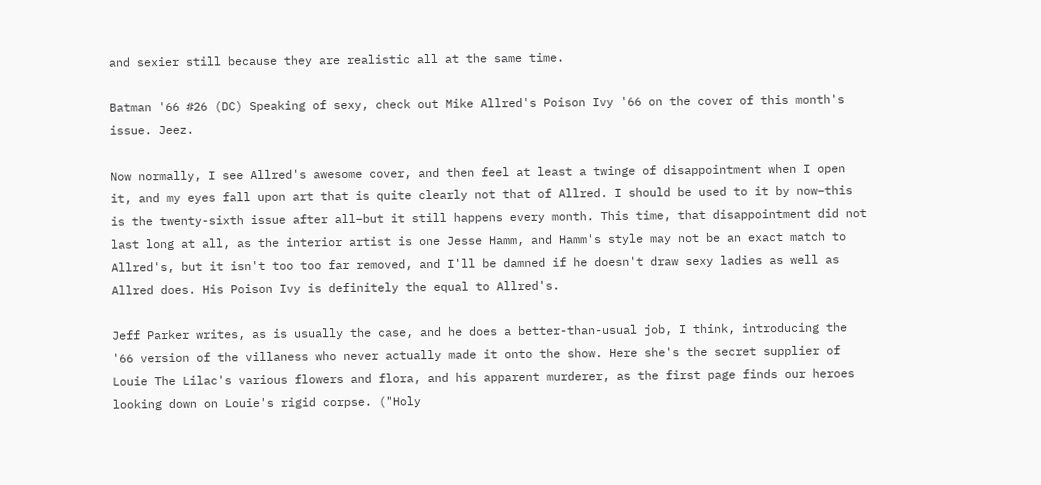and sexier still because they are realistic all at the same time.

Batman '66 #26 (DC) Speaking of sexy, check out Mike Allred's Poison Ivy '66 on the cover of this month's issue. Jeez.

Now normally, I see Allred's awesome cover, and then feel at least a twinge of disappointment when I open it, and my eyes fall upon art that is quite clearly not that of Allred. I should be used to it by now–this is the twenty-sixth issue after all–but it still happens every month. This time, that disappointment did not last long at all, as the interior artist is one Jesse Hamm, and Hamm's style may not be an exact match to Allred's, but it isn't too too far removed, and I'll be damned if he doesn't draw sexy ladies as well as Allred does. His Poison Ivy is definitely the equal to Allred's.

Jeff Parker writes, as is usually the case, and he does a better-than-usual job, I think, introducing the '66 version of the villaness who never actually made it onto the show. Here she's the secret supplier of Louie The Lilac's various flowers and flora, and his apparent murderer, as the first page finds our heroes looking down on Louie's rigid corpse. ("Holy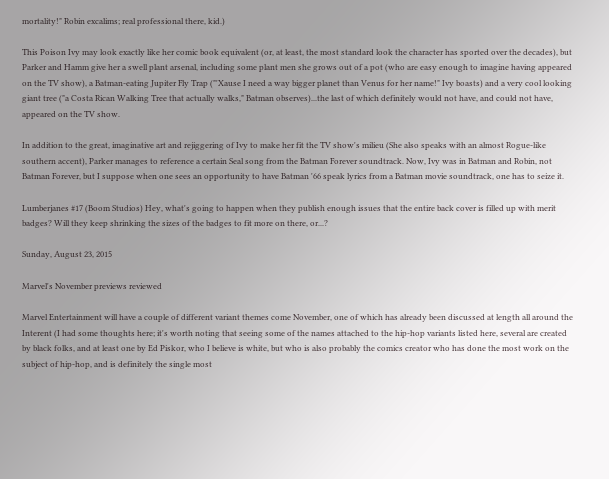mortality!" Robin excalims; real professional there, kid.)

This Poison Ivy may look exactly like her comic book equivalent (or, at least, the most standard look the character has sported over the decades), but Parker and Hamm give her a swell plant arsenal, including some plant men she grows out of a pot (who are easy enough to imagine having appeared on the TV show), a Batman-eating Jupiter Fly Trap ("'Xause I need a way bigger planet than Venus for her name!" Ivy boasts) and a very cool looking giant tree ("a Costa Rican Walking Tree that actually walks," Batman observes)...the last of which definitely would not have, and could not have, appeared on the TV show.

In addition to the great, imaginative art and rejiggering of Ivy to make her fit the TV show's milieu (She also speaks with an almost Rogue-like southern accent), Parker manages to reference a certain Seal song from the Batman Forever soundtrack. Now, Ivy was in Batman and Robin, not Batman Forever, but I suppose when one sees an opportunity to have Batman '66 speak lyrics from a Batman movie soundtrack, one has to seize it.

Lumberjanes #17 (Boom Studios) Hey, what's going to happen when they publish enough issues that the entire back cover is filled up with merit badges? Will they keep shrinking the sizes of the badges to fit more on there, or...?

Sunday, August 23, 2015

Marvel's November previews reviewed

Marvel Entertainment will have a couple of different variant themes come November, one of which has already been discussed at length all around the Interent (I had some thoughts here; it's worth noting that seeing some of the names attached to the hip-hop variants listed here, several are created by black folks, and at least one by Ed Piskor, who I believe is white, but who is also probably the comics creator who has done the most work on the subject of hip-hop, and is definitely the single most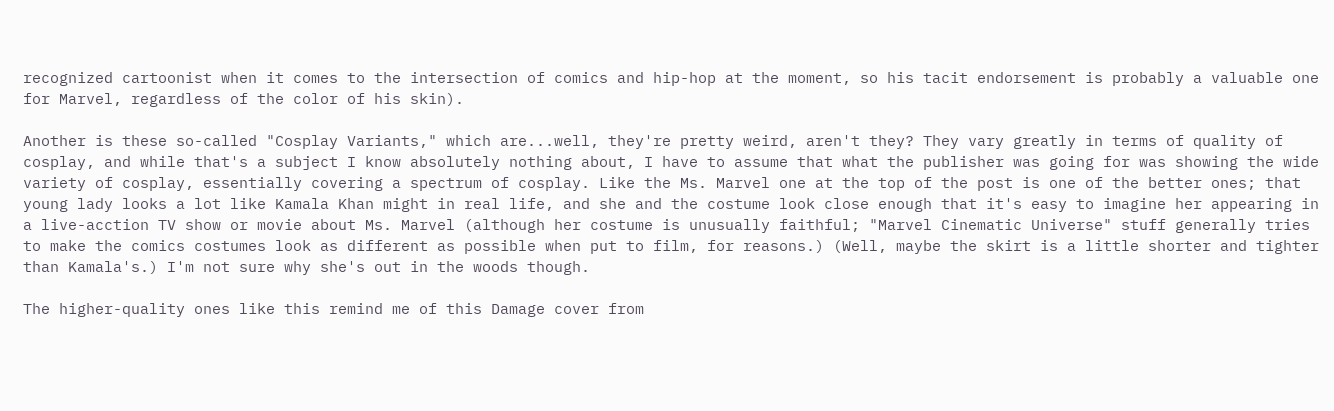recognized cartoonist when it comes to the intersection of comics and hip-hop at the moment, so his tacit endorsement is probably a valuable one for Marvel, regardless of the color of his skin).

Another is these so-called "Cosplay Variants," which are...well, they're pretty weird, aren't they? They vary greatly in terms of quality of cosplay, and while that's a subject I know absolutely nothing about, I have to assume that what the publisher was going for was showing the wide variety of cosplay, essentially covering a spectrum of cosplay. Like the Ms. Marvel one at the top of the post is one of the better ones; that young lady looks a lot like Kamala Khan might in real life, and she and the costume look close enough that it's easy to imagine her appearing in a live-acction TV show or movie about Ms. Marvel (although her costume is unusually faithful; "Marvel Cinematic Universe" stuff generally tries to make the comics costumes look as different as possible when put to film, for reasons.) (Well, maybe the skirt is a little shorter and tighter than Kamala's.) I'm not sure why she's out in the woods though.

The higher-quality ones like this remind me of this Damage cover from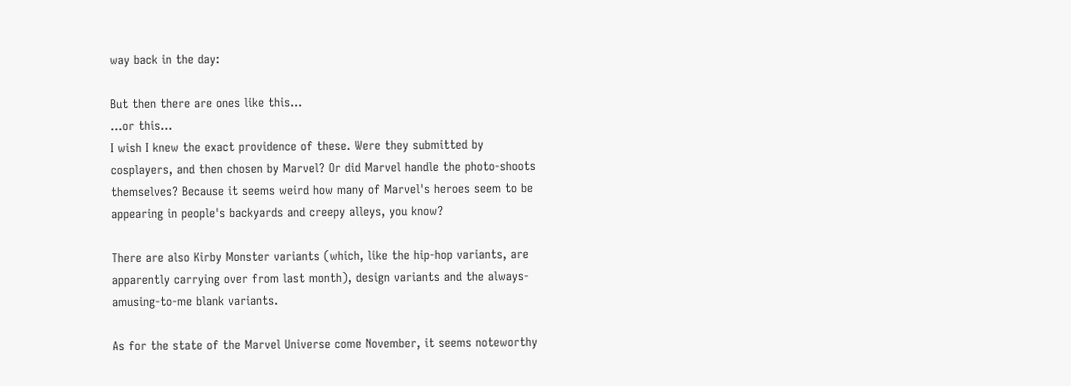way back in the day:

But then there are ones like this...
...or this...
I wish I knew the exact providence of these. Were they submitted by cosplayers, and then chosen by Marvel? Or did Marvel handle the photo-shoots themselves? Because it seems weird how many of Marvel's heroes seem to be appearing in people's backyards and creepy alleys, you know?

There are also Kirby Monster variants (which, like the hip-hop variants, are apparently carrying over from last month), design variants and the always-amusing-to-me blank variants.

As for the state of the Marvel Universe come November, it seems noteworthy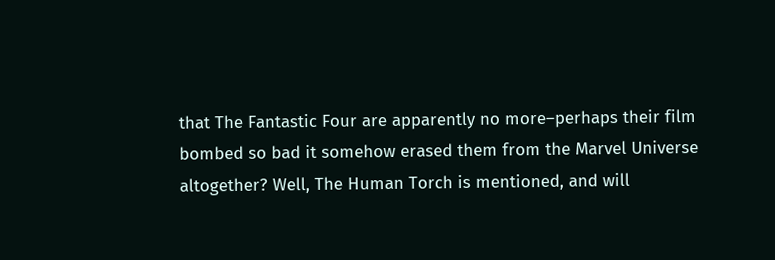that The Fantastic Four are apparently no more–perhaps their film bombed so bad it somehow erased them from the Marvel Universe altogether? Well, The Human Torch is mentioned, and will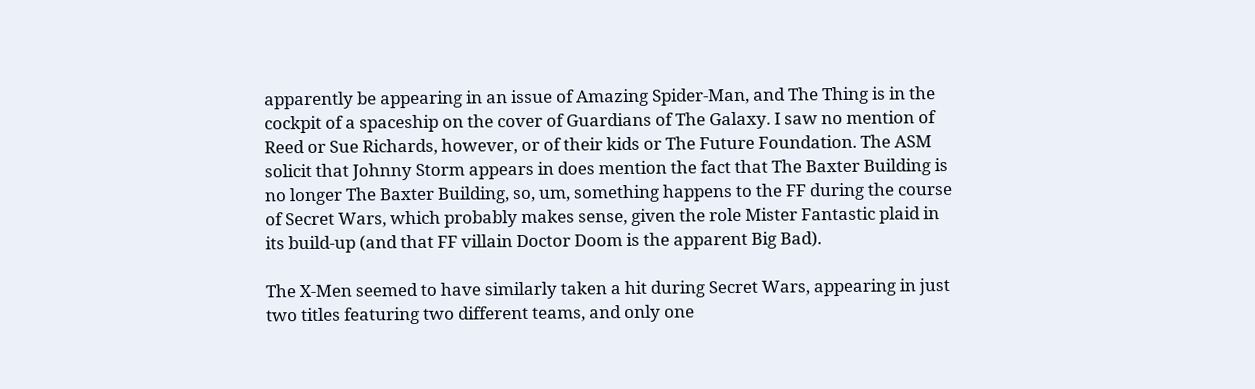apparently be appearing in an issue of Amazing Spider-Man, and The Thing is in the cockpit of a spaceship on the cover of Guardians of The Galaxy. I saw no mention of Reed or Sue Richards, however, or of their kids or The Future Foundation. The ASM solicit that Johnny Storm appears in does mention the fact that The Baxter Building is no longer The Baxter Building, so, um, something happens to the FF during the course of Secret Wars, which probably makes sense, given the role Mister Fantastic plaid in its build-up (and that FF villain Doctor Doom is the apparent Big Bad).

The X-Men seemed to have similarly taken a hit during Secret Wars, appearing in just two titles featuring two different teams, and only one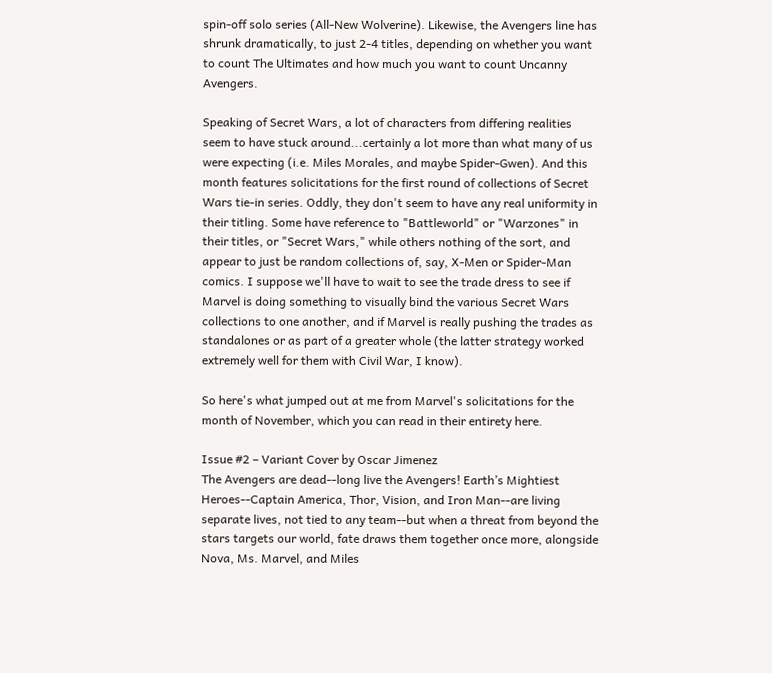spin-off solo series (All-New Wolverine). Likewise, the Avengers line has shrunk dramatically, to just 2-4 titles, depending on whether you want to count The Ultimates and how much you want to count Uncanny Avengers.

Speaking of Secret Wars, a lot of characters from differing realities seem to have stuck around...certainly a lot more than what many of us were expecting (i.e. Miles Morales, and maybe Spider-Gwen). And this month features solicitations for the first round of collections of Secret Wars tie-in series. Oddly, they don't seem to have any real uniformity in their titling. Some have reference to "Battleworld" or "Warzones" in their titles, or "Secret Wars," while others nothing of the sort, and appear to just be random collections of, say, X-Men or Spider-Man comics. I suppose we'll have to wait to see the trade dress to see if Marvel is doing something to visually bind the various Secret Wars collections to one another, and if Marvel is really pushing the trades as standalones or as part of a greater whole (the latter strategy worked extremely well for them with Civil War, I know).

So here's what jumped out at me from Marvel's solicitations for the month of November, which you can read in their entirety here.

Issue #2 – Variant Cover by Oscar Jimenez
The Avengers are dead--long live the Avengers! Earth’s Mightiest Heroes--Captain America, Thor, Vision, and Iron Man--are living separate lives, not tied to any team--but when a threat from beyond the stars targets our world, fate draws them together once more, alongside Nova, Ms. Marvel, and Miles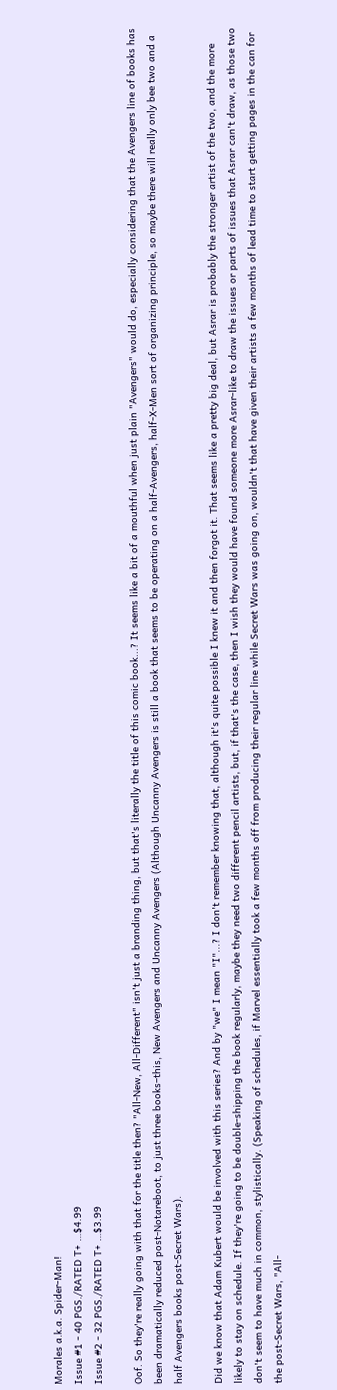Morales a.k.a. Spider-Man!
Issue #1 - 40 PGS./RATED T+ …$4.99
Issue #2 - 32 PGS./RATED T+ …$3.99

Oof. So they're really going with that for the title then? "All-New, All-Different" isn't just a branding thing, but that's literally the title of this comic book...? It seems like a bit of a mouthful when just plain "Avengers" would do, especially considering that the Avengers line of books has been dramatically reduced post-Notareboot, to just three books–this, New Avengers and Uncanny Avengers (Although Uncanny Avengers is still a book that seems to be operating on a half-Avengers, half-X-Men sort of organizing principle, so maybe there will really only bee two and a half Avengers books post-Secret Wars).

Did we know that Adam Kubert would be involved with this series? And by "we" I mean "I"...? I don't remember knowing that, although it's quite possible I knew it and then forgot it. That seems like a pretty big deal, but Asrar is probably the stronger artist of the two, and the more likely to stay on schedule. If they're going to be double-shipping the book regularly, maybe they need two different pencil artists, but, if that's the case, then I wish they would have found someone more Asrar-like to draw the issues or parts of issues that Asrar can't draw, as those two don't seem to have much in common, stylistically. (Speaking of schedules, if Marvel essentially took a few months off from producing their regular line while Secret Wars was going on, wouldn't that have given their artists a few months of lead time to start getting pages in the can for the post-Secret Wars, "All-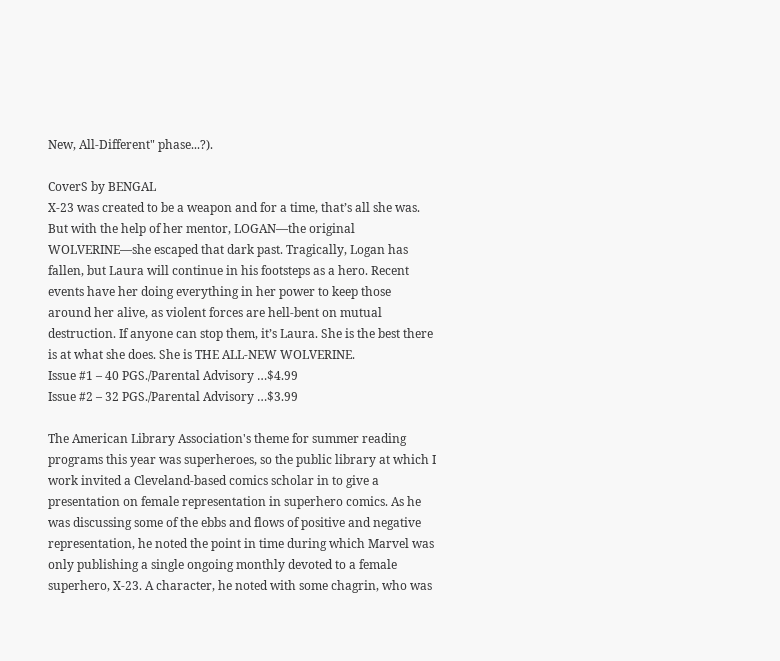New, All-Different" phase...?).

CoverS by BENGAL
X-23 was created to be a weapon and for a time, that’s all she was. But with the help of her mentor, LOGAN—the original WOLVERINE—she escaped that dark past. Tragically, Logan has fallen, but Laura will continue in his footsteps as a hero. Recent events have her doing everything in her power to keep those around her alive, as violent forces are hell-bent on mutual destruction. If anyone can stop them, it’s Laura. She is the best there is at what she does. She is THE ALL-NEW WOLVERINE.
Issue #1 – 40 PGS./Parental Advisory …$4.99
Issue #2 – 32 PGS./Parental Advisory …$3.99

The American Library Association's theme for summer reading programs this year was superheroes, so the public library at which I work invited a Cleveland-based comics scholar in to give a presentation on female representation in superhero comics. As he was discussing some of the ebbs and flows of positive and negative representation, he noted the point in time during which Marvel was only publishing a single ongoing monthly devoted to a female superhero, X-23. A character, he noted with some chagrin, who was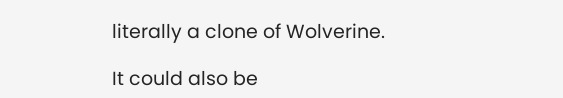literally a clone of Wolverine.

It could also be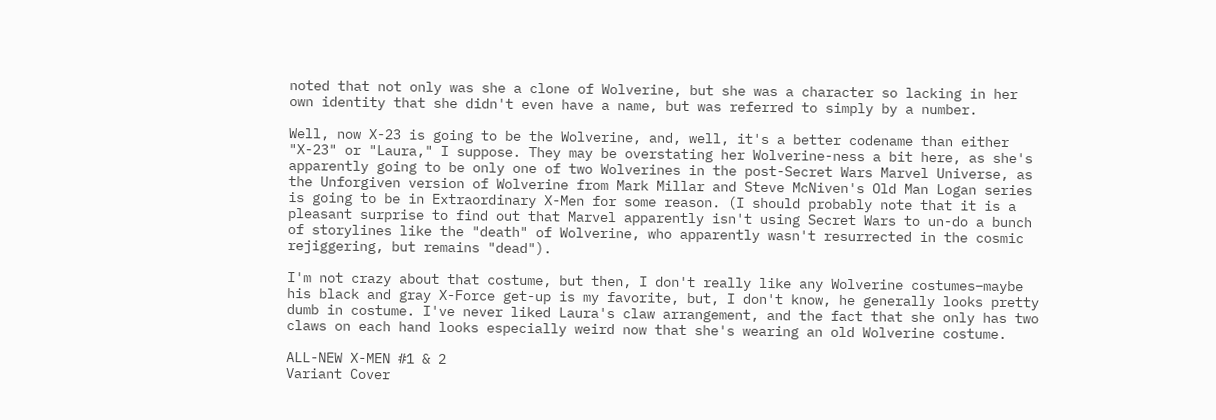noted that not only was she a clone of Wolverine, but she was a character so lacking in her own identity that she didn't even have a name, but was referred to simply by a number.

Well, now X-23 is going to be the Wolverine, and, well, it's a better codename than either "X-23" or "Laura," I suppose. They may be overstating her Wolverine-ness a bit here, as she's apparently going to be only one of two Wolverines in the post-Secret Wars Marvel Universe, as the Unforgiven version of Wolverine from Mark Millar and Steve McNiven's Old Man Logan series is going to be in Extraordinary X-Men for some reason. (I should probably note that it is a pleasant surprise to find out that Marvel apparently isn't using Secret Wars to un-do a bunch of storylines like the "death" of Wolverine, who apparently wasn't resurrected in the cosmic rejiggering, but remains "dead").

I'm not crazy about that costume, but then, I don't really like any Wolverine costumes–maybe his black and gray X-Force get-up is my favorite, but, I don't know, he generally looks pretty dumb in costume. I've never liked Laura's claw arrangement, and the fact that she only has two claws on each hand looks especially weird now that she's wearing an old Wolverine costume.

ALL-NEW X-MEN #1 & 2
Variant Cover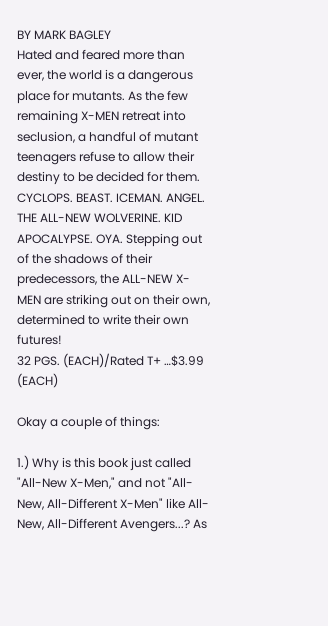BY MARK BAGLEY
Hated and feared more than ever, the world is a dangerous place for mutants. As the few remaining X-MEN retreat into seclusion, a handful of mutant teenagers refuse to allow their destiny to be decided for them. CYCLOPS. BEAST. ICEMAN. ANGEL. THE ALL-NEW WOLVERINE. KID APOCALYPSE. OYA. Stepping out of the shadows of their predecessors, the ALL-NEW X-MEN are striking out on their own, determined to write their own futures!
32 PGS. (EACH)/Rated T+ …$3.99 (EACH)

Okay a couple of things:

1.) Why is this book just called "All-New X-Men," and not "All-New, All-Different X-Men" like All-New, All-Different Avengers...? As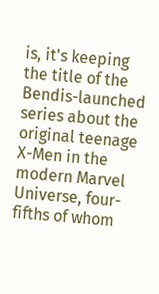is, it's keeping the title of the Bendis-launched series about the original teenage X-Men in the modern Marvel Universe, four-fifths of whom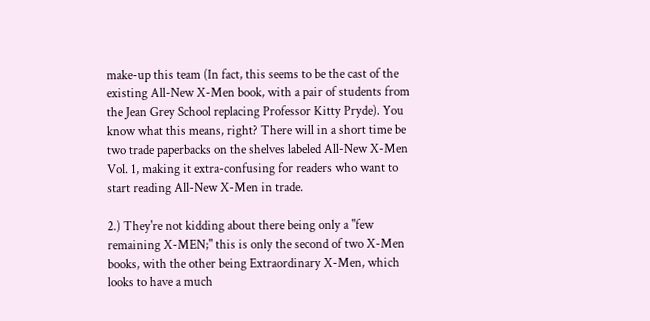make-up this team (In fact, this seems to be the cast of the existing All-New X-Men book, with a pair of students from the Jean Grey School replacing Professor Kitty Pryde). You know what this means, right? There will in a short time be two trade paperbacks on the shelves labeled All-New X-Men Vol. 1, making it extra-confusing for readers who want to start reading All-New X-Men in trade.

2.) They're not kidding about there being only a "few remaining X-MEN;" this is only the second of two X-Men books, with the other being Extraordinary X-Men, which looks to have a much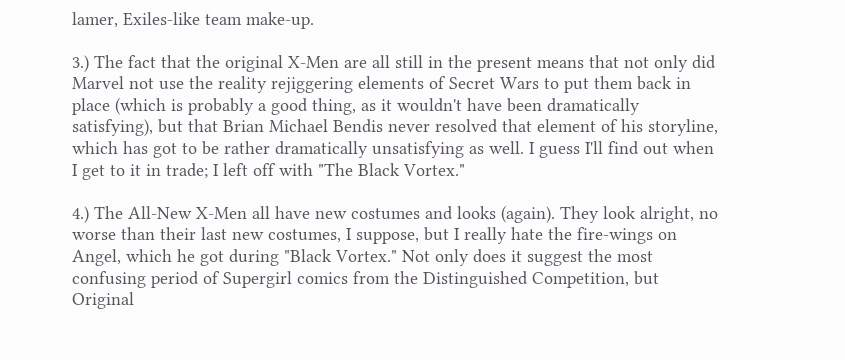lamer, Exiles-like team make-up.

3.) The fact that the original X-Men are all still in the present means that not only did Marvel not use the reality rejiggering elements of Secret Wars to put them back in place (which is probably a good thing, as it wouldn't have been dramatically satisfying), but that Brian Michael Bendis never resolved that element of his storyline, which has got to be rather dramatically unsatisfying as well. I guess I'll find out when I get to it in trade; I left off with "The Black Vortex."

4.) The All-New X-Men all have new costumes and looks (again). They look alright, no worse than their last new costumes, I suppose, but I really hate the fire-wings on Angel, which he got during "Black Vortex." Not only does it suggest the most confusing period of Supergirl comics from the Distinguished Competition, but Original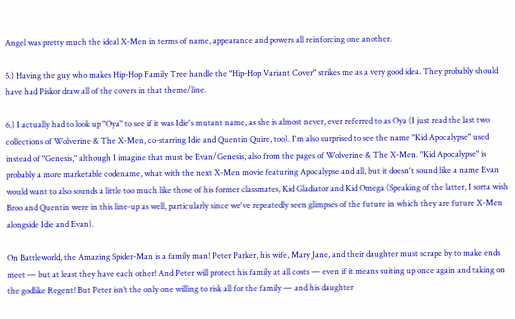Angel was pretty much the ideal X-Men in terms of name, appearance and powers all reinforcing one another.

5.) Having the guy who makes Hip-Hop Family Tree handle the "Hip-Hop Variant Cover" strikes me as a very good idea. They probably should have had Piskor draw all of the covers in that theme/line.

6.) I actually had to look up "Oya" to see if it was Idie's mutant name, as she is almost never, ever referred to as Oya (I just read the last two collections of Wolverine & The X-Men, co-starring Idie and Quentin Quire, too). I'm also surprised to see the name "Kid Apocalypse" used instead of "Genesis," although I imagine that must be Evan/Genesis, also from the pages of Wolverine & The X-Men. "Kid Apocalypse" is probably a more marketable codename, what with the next X-Men movie featuring Apocalypse and all, but it doesn't sound like a name Evan would want to also sounds a little too much like those of his former classmates, Kid Gladiator and Kid Omega (Speaking of the latter, I sorta wish Broo and Quentin were in this line-up as well, particularly since we've repeatedly seen glimpses of the future in which they are future X-Men alongside Idie and Evan).

On Battleworld, the Amazing Spider-Man is a family man! Peter Parker, his wife, Mary Jane, and their daughter must scrape by to make ends meet — but at least they have each other! And Peter will protect his family at all costs — even if it means suiting up once again and taking on the godlike Regent! But Peter isn’t the only one willing to risk all for the family — and his daughter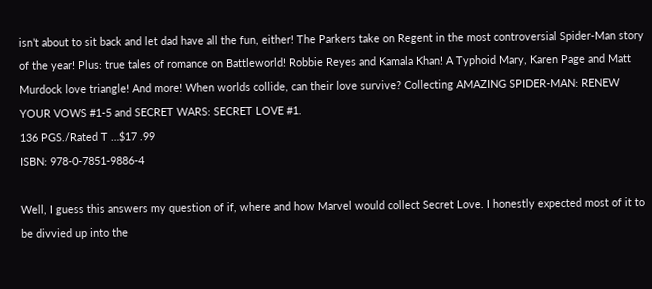isn’t about to sit back and let dad have all the fun, either! The Parkers take on Regent in the most controversial Spider-Man story of the year! Plus: true tales of romance on Battleworld! Robbie Reyes and Kamala Khan! A Typhoid Mary, Karen Page and Matt Murdock love triangle! And more! When worlds collide, can their love survive? Collecting AMAZING SPIDER-MAN: RENEW YOUR VOWS #1-5 and SECRET WARS: SECRET LOVE #1.
136 PGS./Rated T …$17 .99
ISBN: 978-0-7851-9886-4

Well, I guess this answers my question of if, where and how Marvel would collect Secret Love. I honestly expected most of it to be divvied up into the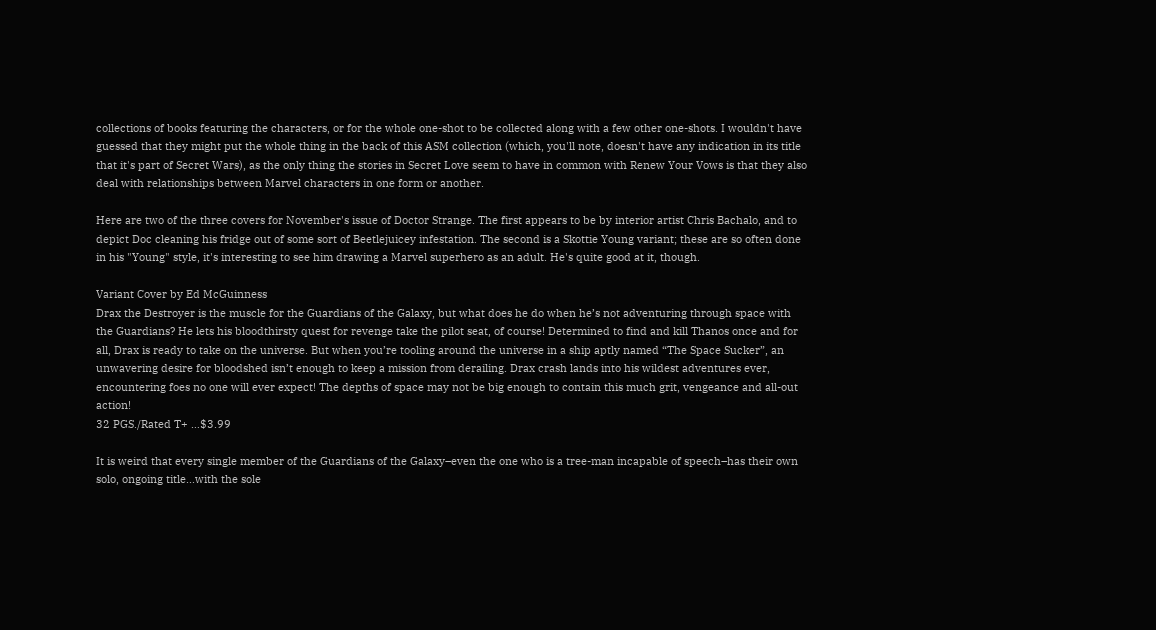collections of books featuring the characters, or for the whole one-shot to be collected along with a few other one-shots. I wouldn't have guessed that they might put the whole thing in the back of this ASM collection (which, you'll note, doesn't have any indication in its title that it's part of Secret Wars), as the only thing the stories in Secret Love seem to have in common with Renew Your Vows is that they also deal with relationships between Marvel characters in one form or another.

Here are two of the three covers for November's issue of Doctor Strange. The first appears to be by interior artist Chris Bachalo, and to depict Doc cleaning his fridge out of some sort of Beetlejuicey infestation. The second is a Skottie Young variant; these are so often done in his "Young" style, it's interesting to see him drawing a Marvel superhero as an adult. He's quite good at it, though.

Variant Cover by Ed McGuinness
Drax the Destroyer is the muscle for the Guardians of the Galaxy, but what does he do when he’s not adventuring through space with the Guardians? He lets his bloodthirsty quest for revenge take the pilot seat, of course! Determined to find and kill Thanos once and for all, Drax is ready to take on the universe. But when you’re tooling around the universe in a ship aptly named “The Space Sucker”, an unwavering desire for bloodshed isn’t enough to keep a mission from derailing. Drax crash lands into his wildest adventures ever, encountering foes no one will ever expect! The depths of space may not be big enough to contain this much grit, vengeance and all-out action!
32 PGS./Rated T+ …$3.99

It is weird that every single member of the Guardians of the Galaxy–even the one who is a tree-man incapable of speech–has their own solo, ongoing title...with the sole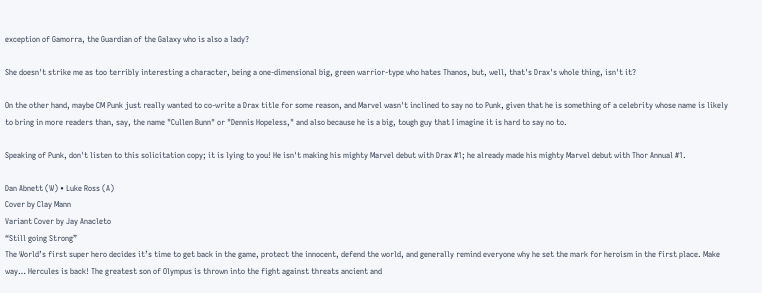exception of Gamorra, the Guardian of the Galaxy who is also a lady?

She doesn't strike me as too terribly interesting a character, being a one-dimensional big, green warrior-type who hates Thanos, but, well, that's Drax's whole thing, isn't it?

On the other hand, maybe CM Punk just really wanted to co-write a Drax title for some reason, and Marvel wasn't inclined to say no to Punk, given that he is something of a celebrity whose name is likely to bring in more readers than, say, the name "Cullen Bunn" or "Dennis Hopeless," and also because he is a big, tough guy that I imagine it is hard to say no to.

Speaking of Punk, don't listen to this solicitation copy; it is lying to you! He isn't making his mighty Marvel debut with Drax #1; he already made his mighty Marvel debut with Thor Annual #1.

Dan Abnett (W) • Luke Ross (A)
Cover by Clay Mann
Variant Cover by Jay Anacleto
“Still going Strong”
The World’s first super hero decides it’s time to get back in the game, protect the innocent, defend the world, and generally remind everyone why he set the mark for heroism in the first place. Make way… Hercules is back! The greatest son of Olympus is thrown into the fight against threats ancient and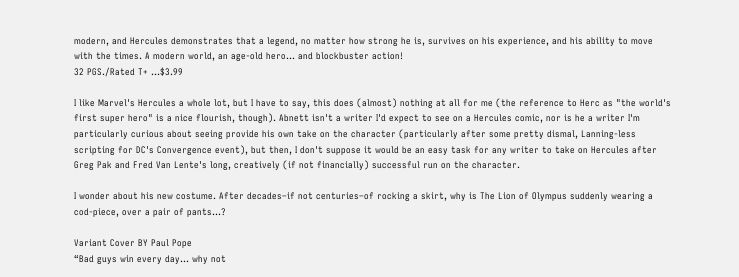modern, and Hercules demonstrates that a legend, no matter how strong he is, survives on his experience, and his ability to move with the times. A modern world, an age-old hero… and blockbuster action!
32 PGS./Rated T+ …$3.99

I like Marvel's Hercules a whole lot, but I have to say, this does (almost) nothing at all for me (the reference to Herc as "the world's first super hero" is a nice flourish, though). Abnett isn't a writer I'd expect to see on a Hercules comic, nor is he a writer I'm particularly curious about seeing provide his own take on the character (particularly after some pretty dismal, Lanning-less scripting for DC's Convergence event), but then, I don't suppose it would be an easy task for any writer to take on Hercules after Greg Pak and Fred Van Lente's long, creatively (if not financially) successful run on the character.

I wonder about his new costume. After decades–if not centuries–of rocking a skirt, why is The Lion of Olympus suddenly wearing a cod-piece, over a pair of pants...?

Variant Cover BY Paul Pope
“Bad guys win every day… why not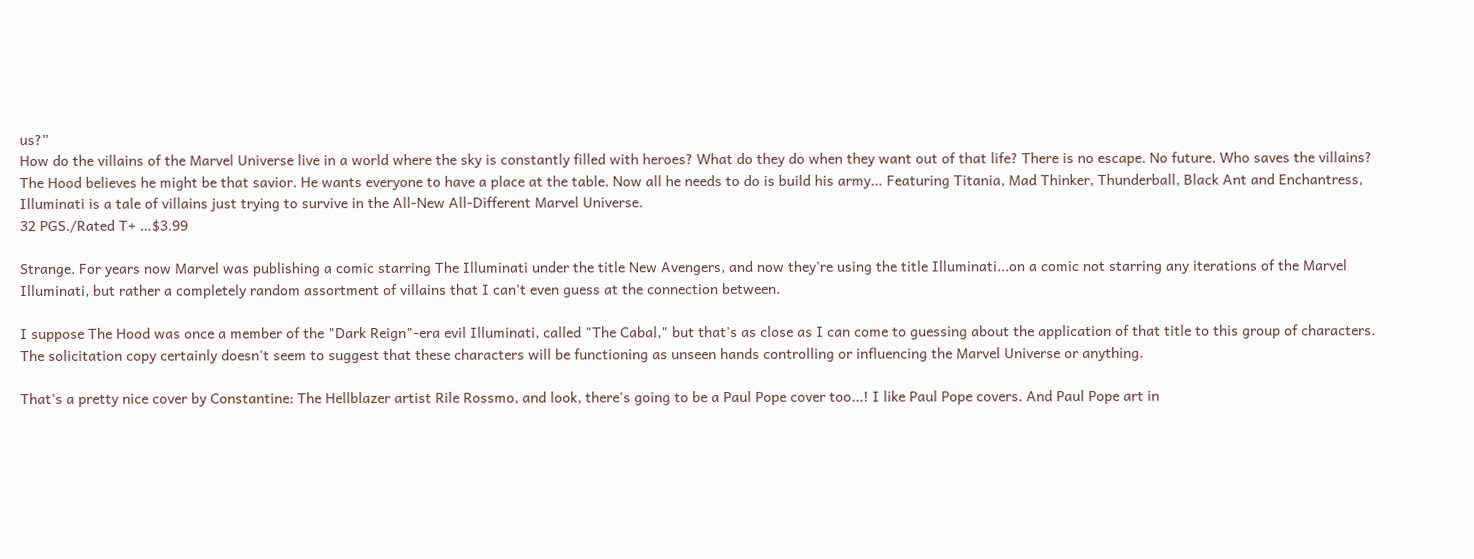us?”
How do the villains of the Marvel Universe live in a world where the sky is constantly filled with heroes? What do they do when they want out of that life? There is no escape. No future. Who saves the villains? The Hood believes he might be that savior. He wants everyone to have a place at the table. Now all he needs to do is build his army… Featuring Titania, Mad Thinker, Thunderball, Black Ant and Enchantress, Illuminati is a tale of villains just trying to survive in the All-New All-Different Marvel Universe.
32 PGS./Rated T+ …$3.99

Strange. For years now Marvel was publishing a comic starring The Illuminati under the title New Avengers, and now they're using the title Illuminati...on a comic not starring any iterations of the Marvel Illuminati, but rather a completely random assortment of villains that I can't even guess at the connection between.

I suppose The Hood was once a member of the "Dark Reign"-era evil Illuminati, called "The Cabal," but that's as close as I can come to guessing about the application of that title to this group of characters. The solicitation copy certainly doesn't seem to suggest that these characters will be functioning as unseen hands controlling or influencing the Marvel Universe or anything.

That's a pretty nice cover by Constantine: The Hellblazer artist Rile Rossmo, and look, there's going to be a Paul Pope cover too...! I like Paul Pope covers. And Paul Pope art in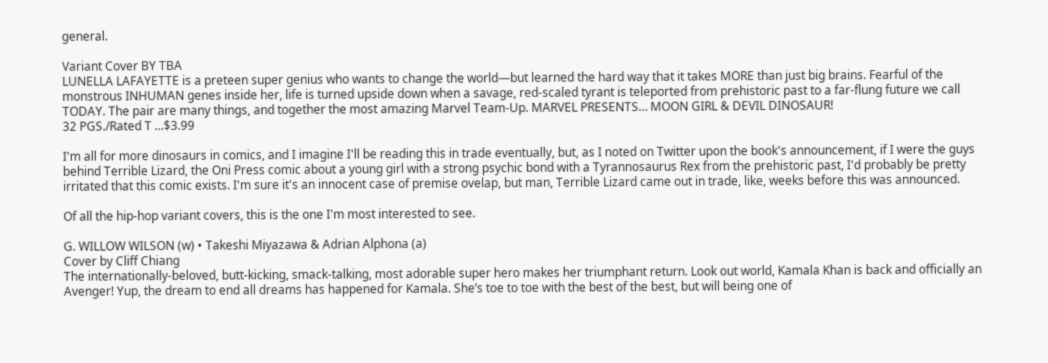general.

Variant Cover BY TBA
LUNELLA LAFAYETTE is a preteen super genius who wants to change the world—but learned the hard way that it takes MORE than just big brains. Fearful of the monstrous INHUMAN genes inside her, life is turned upside down when a savage, red-scaled tyrant is teleported from prehistoric past to a far-flung future we call TODAY. The pair are many things, and together the most amazing Marvel Team-Up. MARVEL PRESENTS… MOON GIRL & DEVIL DINOSAUR!
32 PGS./Rated T ...$3.99

I'm all for more dinosaurs in comics, and I imagine I'll be reading this in trade eventually, but, as I noted on Twitter upon the book's announcement, if I were the guys behind Terrible Lizard, the Oni Press comic about a young girl with a strong psychic bond with a Tyrannosaurus Rex from the prehistoric past, I'd probably be pretty irritated that this comic exists. I'm sure it's an innocent case of premise ovelap, but man, Terrible Lizard came out in trade, like, weeks before this was announced.

Of all the hip-hop variant covers, this is the one I'm most interested to see.

G. WILLOW WILSON (w) • Takeshi Miyazawa & Adrian Alphona (a)
Cover by Cliff Chiang
The internationally-beloved, butt-kicking, smack-talking, most adorable super hero makes her triumphant return. Look out world, Kamala Khan is back and officially an Avenger! Yup, the dream to end all dreams has happened for Kamala. She’s toe to toe with the best of the best, but will being one of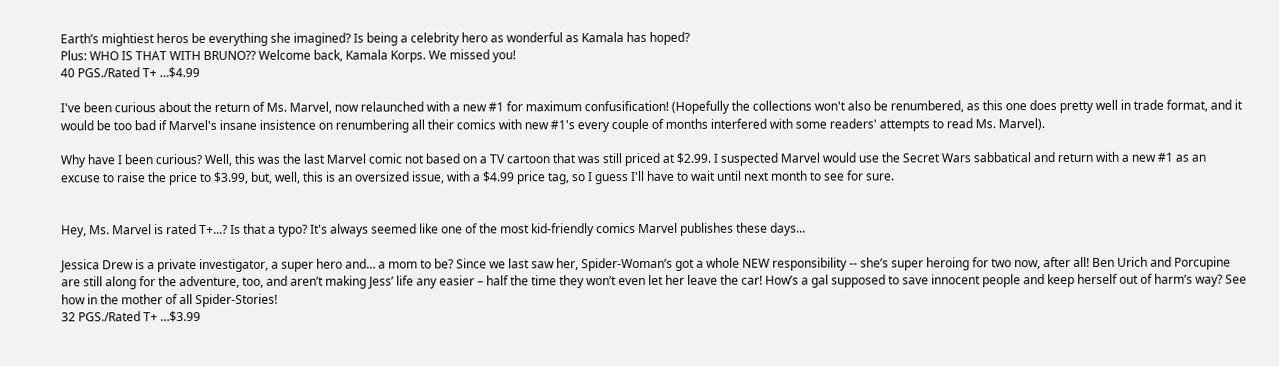Earth’s mightiest heros be everything she imagined? Is being a celebrity hero as wonderful as Kamala has hoped?
Plus: WHO IS THAT WITH BRUNO?? Welcome back, Kamala Korps. We missed you!
40 PGS./Rated T+ …$4.99

I've been curious about the return of Ms. Marvel, now relaunched with a new #1 for maximum confusification! (Hopefully the collections won't also be renumbered, as this one does pretty well in trade format, and it would be too bad if Marvel's insane insistence on renumbering all their comics with new #1's every couple of months interfered with some readers' attempts to read Ms. Marvel).

Why have I been curious? Well, this was the last Marvel comic not based on a TV cartoon that was still priced at $2.99. I suspected Marvel would use the Secret Wars sabbatical and return with a new #1 as an excuse to raise the price to $3.99, but, well, this is an oversized issue, with a $4.99 price tag, so I guess I'll have to wait until next month to see for sure.


Hey, Ms. Marvel is rated T+...? Is that a typo? It's always seemed like one of the most kid-friendly comics Marvel publishes these days...

Jessica Drew is a private investigator, a super hero and… a mom to be? Since we last saw her, Spider-Woman’s got a whole NEW responsibility -- she’s super heroing for two now, after all! Ben Urich and Porcupine are still along for the adventure, too, and aren’t making Jess’ life any easier – half the time they won’t even let her leave the car! How’s a gal supposed to save innocent people and keep herself out of harm’s way? See how in the mother of all Spider-Stories!
32 PGS./Rated T+ …$3.99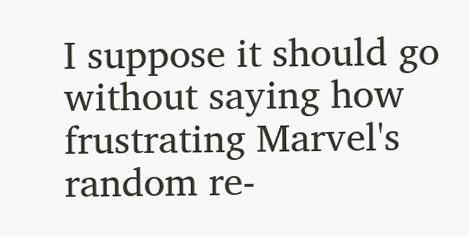I suppose it should go without saying how frustrating Marvel's random re-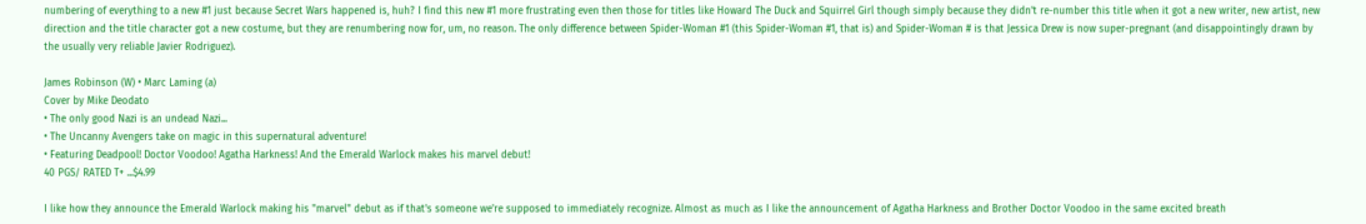numbering of everything to a new #1 just because Secret Wars happened is, huh? I find this new #1 more frustrating even then those for titles like Howard The Duck and Squirrel Girl though simply because they didn't re-number this title when it got a new writer, new artist, new direction and the title character got a new costume, but they are renumbering now for, um, no reason. The only difference between Spider-Woman #1 (this Spider-Woman #1, that is) and Spider-Woman # is that Jessica Drew is now super-pregnant (and disappointingly drawn by the usually very reliable Javier Rodriguez).

James Robinson (W) • Marc Laming (a)
Cover by Mike Deodato
• The only good Nazi is an undead Nazi...
• The Uncanny Avengers take on magic in this supernatural adventure!
• Featuring Deadpool! Doctor Voodoo! Agatha Harkness! And the Emerald Warlock makes his marvel debut!
40 PGS/ RATED T+ ...$4.99

I like how they announce the Emerald Warlock making his "marvel" debut as if that's someone we're supposed to immediately recognize. Almost as much as I like the announcement of Agatha Harkness and Brother Doctor Voodoo in the same excited breath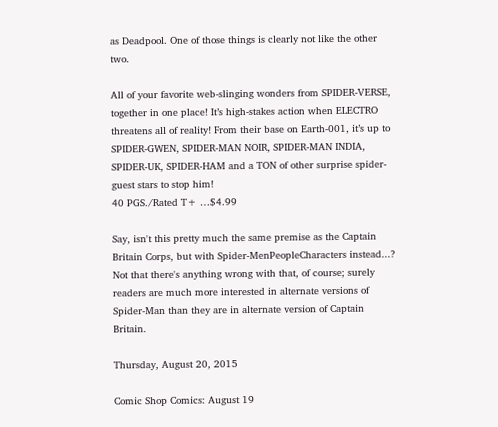as Deadpool. One of those things is clearly not like the other two.

All of your favorite web-slinging wonders from SPIDER-VERSE, together in one place! It’s high-stakes action when ELECTRO threatens all of reality! From their base on Earth-001, it’s up to SPIDER-GWEN, SPIDER-MAN NOIR, SPIDER-MAN INDIA, SPIDER-UK, SPIDER-HAM and a TON of other surprise spider-guest stars to stop him!
40 PGS./Rated T+ …$4.99

Say, isn't this pretty much the same premise as the Captain Britain Corps, but with Spider-MenPeopleCharacters instead...? Not that there's anything wrong with that, of course; surely readers are much more interested in alternate versions of Spider-Man than they are in alternate version of Captain Britain.

Thursday, August 20, 2015

Comic Shop Comics: August 19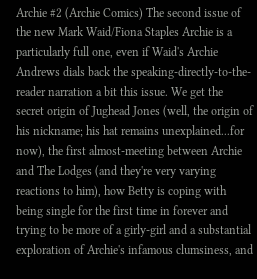Archie #2 (Archie Comics) The second issue of the new Mark Waid/Fiona Staples Archie is a particularly full one, even if Waid's Archie Andrews dials back the speaking-directly-to-the-
reader narration a bit this issue. We get the secret origin of Jughead Jones (well, the origin of his nickname; his hat remains unexplained...for now), the first almost-meeting between Archie and The Lodges (and they're very varying reactions to him), how Betty is coping with being single for the first time in forever and trying to be more of a girly-girl and a substantial exploration of Archie's infamous clumsiness, and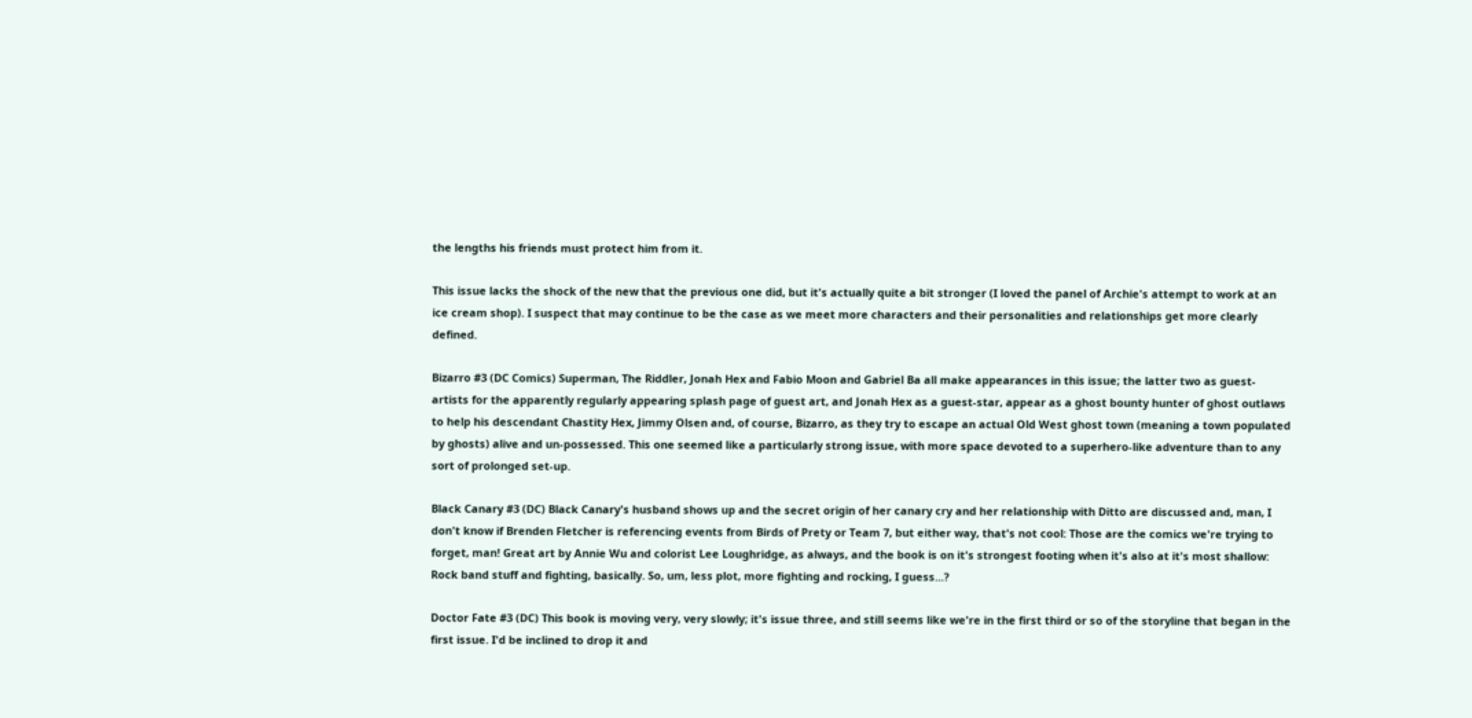the lengths his friends must protect him from it.

This issue lacks the shock of the new that the previous one did, but it's actually quite a bit stronger (I loved the panel of Archie's attempt to work at an ice cream shop). I suspect that may continue to be the case as we meet more characters and their personalities and relationships get more clearly defined.

Bizarro #3 (DC Comics) Superman, The Riddler, Jonah Hex and Fabio Moon and Gabriel Ba all make appearances in this issue; the latter two as guest-artists for the apparently regularly appearing splash page of guest art, and Jonah Hex as a guest-star, appear as a ghost bounty hunter of ghost outlaws to help his descendant Chastity Hex, Jimmy Olsen and, of course, Bizarro, as they try to escape an actual Old West ghost town (meaning a town populated by ghosts) alive and un-possessed. This one seemed like a particularly strong issue, with more space devoted to a superhero-like adventure than to any sort of prolonged set-up.

Black Canary #3 (DC) Black Canary's husband shows up and the secret origin of her canary cry and her relationship with Ditto are discussed and, man, I don't know if Brenden Fletcher is referencing events from Birds of Prety or Team 7, but either way, that's not cool: Those are the comics we're trying to forget, man! Great art by Annie Wu and colorist Lee Loughridge, as always, and the book is on it's strongest footing when it's also at it's most shallow: Rock band stuff and fighting, basically. So, um, less plot, more fighting and rocking, I guess...?

Doctor Fate #3 (DC) This book is moving very, very slowly; it's issue three, and still seems like we're in the first third or so of the storyline that began in the first issue. I'd be inclined to drop it and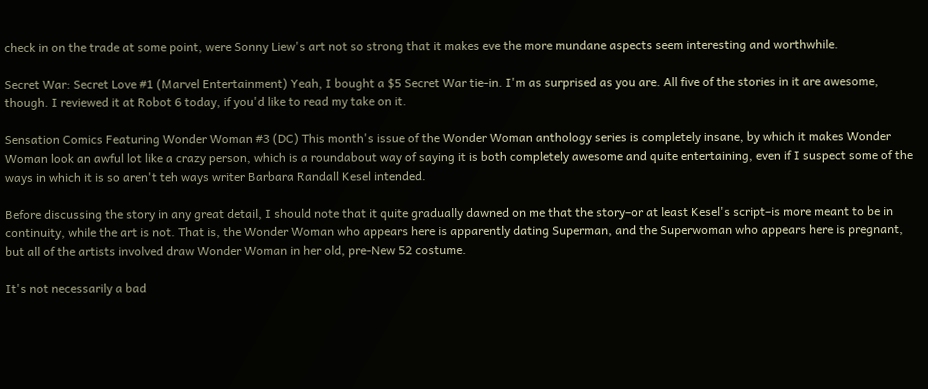check in on the trade at some point, were Sonny Liew's art not so strong that it makes eve the more mundane aspects seem interesting and worthwhile.

Secret War: Secret Love #1 (Marvel Entertainment) Yeah, I bought a $5 Secret War tie-in. I'm as surprised as you are. All five of the stories in it are awesome, though. I reviewed it at Robot 6 today, if you'd like to read my take on it.

Sensation Comics Featuring Wonder Woman #3 (DC) This month's issue of the Wonder Woman anthology series is completely insane, by which it makes Wonder Woman look an awful lot like a crazy person, which is a roundabout way of saying it is both completely awesome and quite entertaining, even if I suspect some of the ways in which it is so aren't teh ways writer Barbara Randall Kesel intended.

Before discussing the story in any great detail, I should note that it quite gradually dawned on me that the story–or at least Kesel's script–is more meant to be in continuity, while the art is not. That is, the Wonder Woman who appears here is apparently dating Superman, and the Superwoman who appears here is pregnant, but all of the artists involved draw Wonder Woman in her old, pre-New 52 costume.

It's not necessarily a bad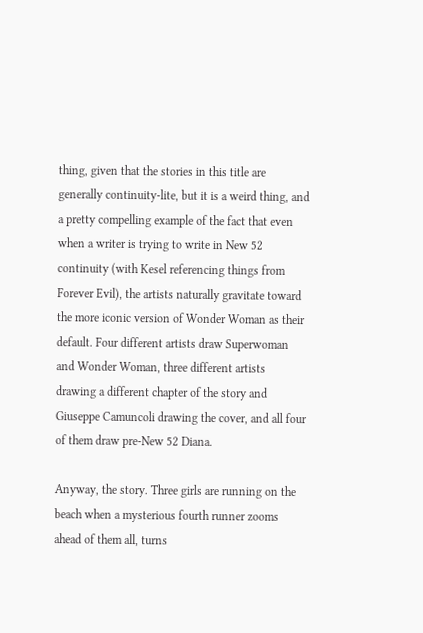thing, given that the stories in this title are generally continuity-lite, but it is a weird thing, and a pretty compelling example of the fact that even when a writer is trying to write in New 52 continuity (with Kesel referencing things from Forever Evil), the artists naturally gravitate toward the more iconic version of Wonder Woman as their default. Four different artists draw Superwoman and Wonder Woman, three different artists drawing a different chapter of the story and Giuseppe Camuncoli drawing the cover, and all four of them draw pre-New 52 Diana.

Anyway, the story. Three girls are running on the beach when a mysterious fourth runner zooms ahead of them all, turns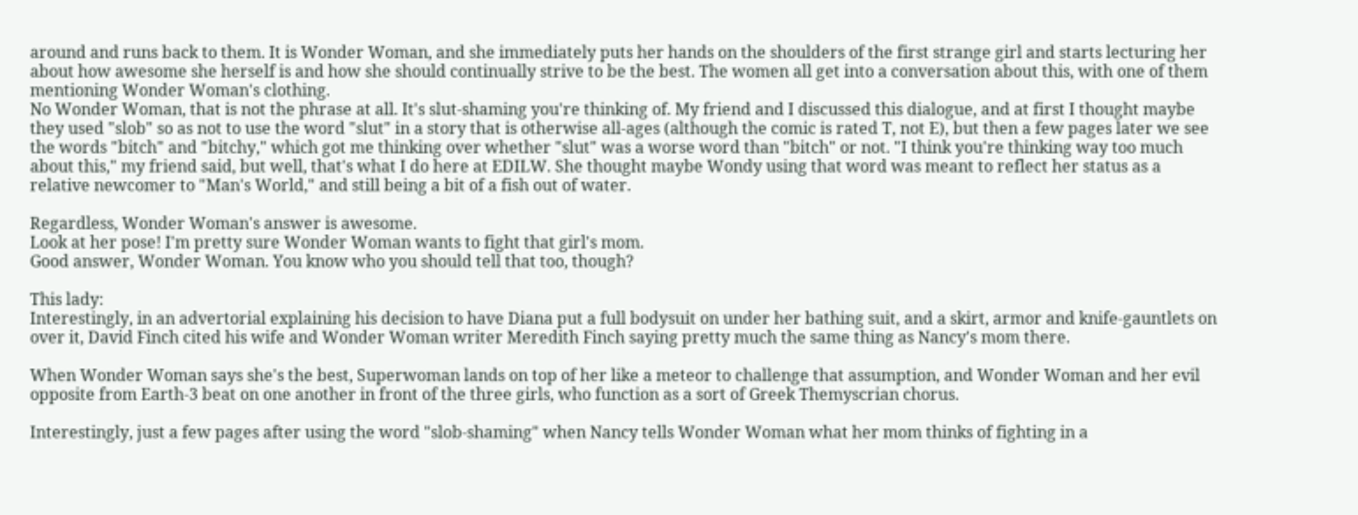around and runs back to them. It is Wonder Woman, and she immediately puts her hands on the shoulders of the first strange girl and starts lecturing her about how awesome she herself is and how she should continually strive to be the best. The women all get into a conversation about this, with one of them mentioning Wonder Woman's clothing.
No Wonder Woman, that is not the phrase at all. It's slut-shaming you're thinking of. My friend and I discussed this dialogue, and at first I thought maybe they used "slob" so as not to use the word "slut" in a story that is otherwise all-ages (although the comic is rated T, not E), but then a few pages later we see the words "bitch" and "bitchy," which got me thinking over whether "slut" was a worse word than "bitch" or not. "I think you're thinking way too much about this," my friend said, but well, that's what I do here at EDILW. She thought maybe Wondy using that word was meant to reflect her status as a relative newcomer to "Man's World," and still being a bit of a fish out of water.

Regardless, Wonder Woman's answer is awesome.
Look at her pose! I'm pretty sure Wonder Woman wants to fight that girl's mom.
Good answer, Wonder Woman. You know who you should tell that too, though?

This lady:
Interestingly, in an advertorial explaining his decision to have Diana put a full bodysuit on under her bathing suit, and a skirt, armor and knife-gauntlets on over it, David Finch cited his wife and Wonder Woman writer Meredith Finch saying pretty much the same thing as Nancy's mom there.

When Wonder Woman says she's the best, Superwoman lands on top of her like a meteor to challenge that assumption, and Wonder Woman and her evil opposite from Earth-3 beat on one another in front of the three girls, who function as a sort of Greek Themyscrian chorus.

Interestingly, just a few pages after using the word "slob-shaming" when Nancy tells Wonder Woman what her mom thinks of fighting in a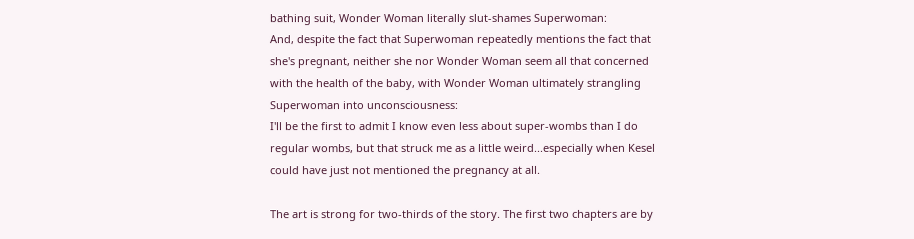bathing suit, Wonder Woman literally slut-shames Superwoman:
And, despite the fact that Superwoman repeatedly mentions the fact that she's pregnant, neither she nor Wonder Woman seem all that concerned with the health of the baby, with Wonder Woman ultimately strangling Superwoman into unconsciousness:
I'll be the first to admit I know even less about super-wombs than I do regular wombs, but that struck me as a little weird...especially when Kesel could have just not mentioned the pregnancy at all.

The art is strong for two-thirds of the story. The first two chapters are by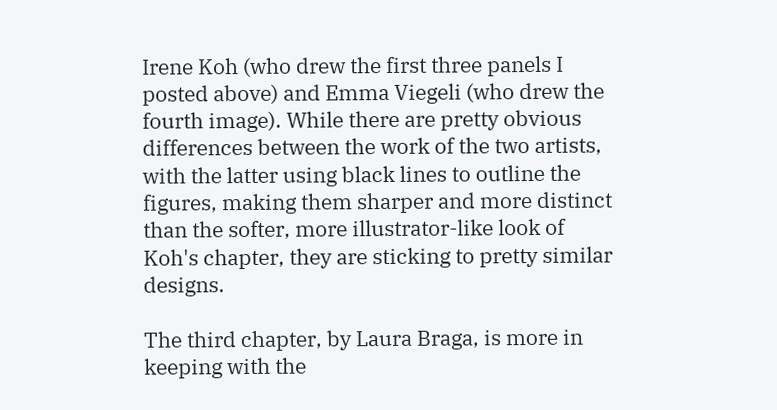Irene Koh (who drew the first three panels I posted above) and Emma Viegeli (who drew the fourth image). While there are pretty obvious differences between the work of the two artists, with the latter using black lines to outline the figures, making them sharper and more distinct than the softer, more illustrator-like look of Koh's chapter, they are sticking to pretty similar designs.

The third chapter, by Laura Braga, is more in keeping with the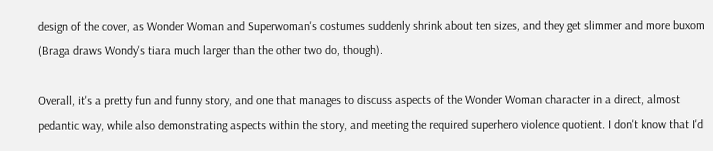design of the cover, as Wonder Woman and Superwoman's costumes suddenly shrink about ten sizes, and they get slimmer and more buxom (Braga draws Wondy's tiara much larger than the other two do, though).

Overall, it's a pretty fun and funny story, and one that manages to discuss aspects of the Wonder Woman character in a direct, almost pedantic way, while also demonstrating aspects within the story, and meeting the required superhero violence quotient. I don't know that I'd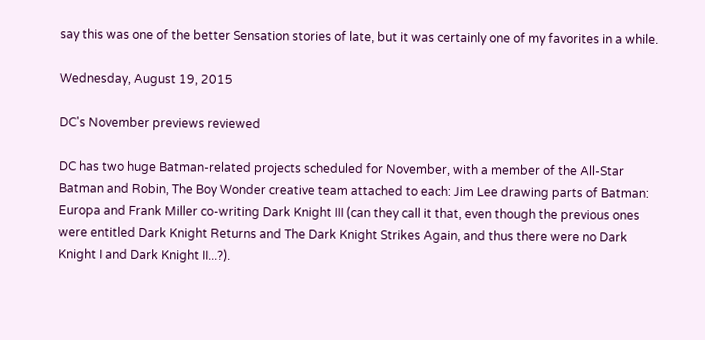say this was one of the better Sensation stories of late, but it was certainly one of my favorites in a while.

Wednesday, August 19, 2015

DC's November previews reviewed

DC has two huge Batman-related projects scheduled for November, with a member of the All-Star Batman and Robin, The Boy Wonder creative team attached to each: Jim Lee drawing parts of Batman: Europa and Frank Miller co-writing Dark Knight III (can they call it that, even though the previous ones were entitled Dark Knight Returns and The Dark Knight Strikes Again, and thus there were no Dark Knight I and Dark Knight II...?).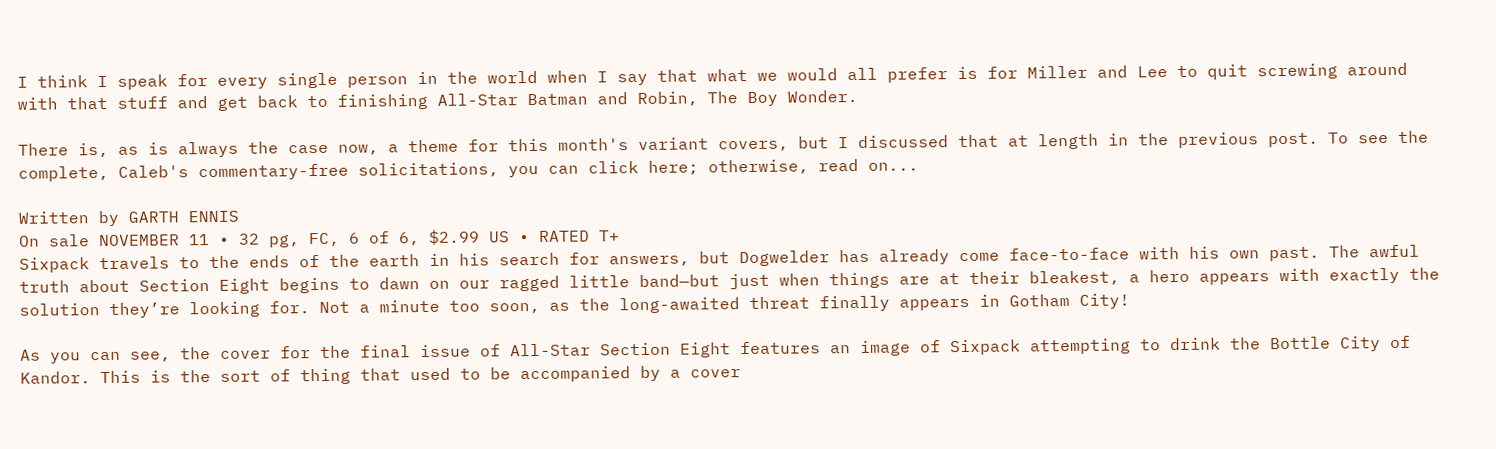I think I speak for every single person in the world when I say that what we would all prefer is for Miller and Lee to quit screwing around with that stuff and get back to finishing All-Star Batman and Robin, The Boy Wonder.

There is, as is always the case now, a theme for this month's variant covers, but I discussed that at length in the previous post. To see the complete, Caleb's commentary-free solicitations, you can click here; otherwise, read on...

Written by GARTH ENNIS
On sale NOVEMBER 11 • 32 pg, FC, 6 of 6, $2.99 US • RATED T+
Sixpack travels to the ends of the earth in his search for answers, but Dogwelder has already come face-to-face with his own past. The awful truth about Section Eight begins to dawn on our ragged little band—but just when things are at their bleakest, a hero appears with exactly the solution they’re looking for. Not a minute too soon, as the long-awaited threat finally appears in Gotham City!

As you can see, the cover for the final issue of All-Star Section Eight features an image of Sixpack attempting to drink the Bottle City of Kandor. This is the sort of thing that used to be accompanied by a cover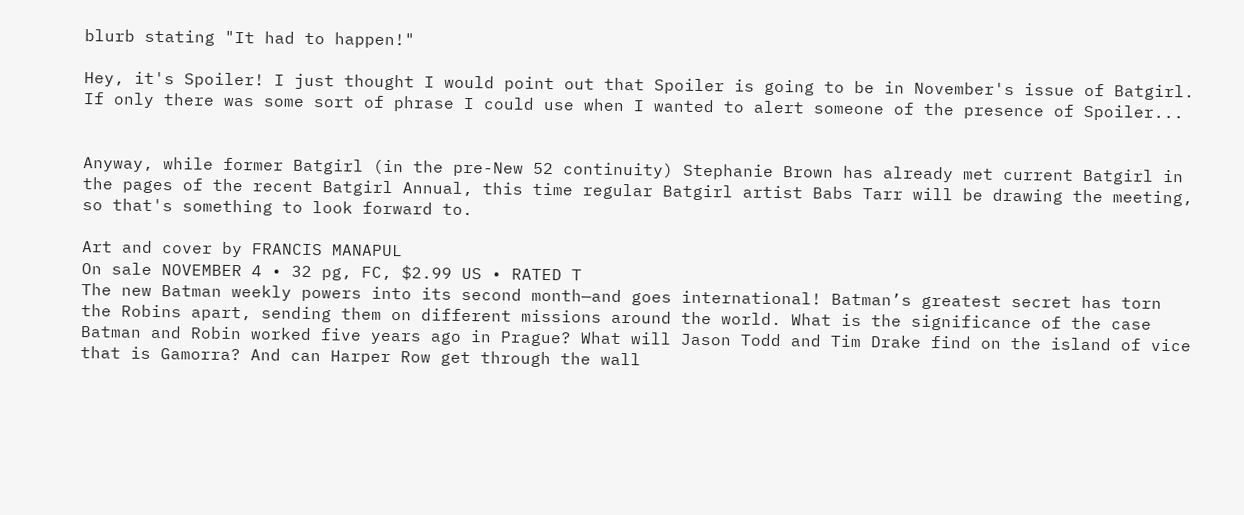blurb stating "It had to happen!"

Hey, it's Spoiler! I just thought I would point out that Spoiler is going to be in November's issue of Batgirl. If only there was some sort of phrase I could use when I wanted to alert someone of the presence of Spoiler...


Anyway, while former Batgirl (in the pre-New 52 continuity) Stephanie Brown has already met current Batgirl in the pages of the recent Batgirl Annual, this time regular Batgirl artist Babs Tarr will be drawing the meeting, so that's something to look forward to.

Art and cover by FRANCIS MANAPUL
On sale NOVEMBER 4 • 32 pg, FC, $2.99 US • RATED T
The new Batman weekly powers into its second month—and goes international! Batman’s greatest secret has torn the Robins apart, sending them on different missions around the world. What is the significance of the case Batman and Robin worked five years ago in Prague? What will Jason Todd and Tim Drake find on the island of vice that is Gamorra? And can Harper Row get through the wall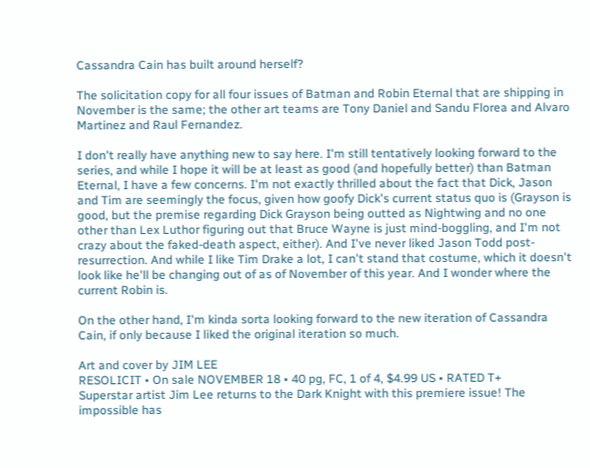Cassandra Cain has built around herself?

The solicitation copy for all four issues of Batman and Robin Eternal that are shipping in November is the same; the other art teams are Tony Daniel and Sandu Florea and Alvaro Martinez and Raul Fernandez.

I don't really have anything new to say here. I'm still tentatively looking forward to the series, and while I hope it will be at least as good (and hopefully better) than Batman Eternal, I have a few concerns. I'm not exactly thrilled about the fact that Dick, Jason and Tim are seemingly the focus, given how goofy Dick's current status quo is (Grayson is good, but the premise regarding Dick Grayson being outted as Nightwing and no one other than Lex Luthor figuring out that Bruce Wayne is just mind-boggling, and I'm not crazy about the faked-death aspect, either). And I've never liked Jason Todd post-resurrection. And while I like Tim Drake a lot, I can't stand that costume, which it doesn't look like he'll be changing out of as of November of this year. And I wonder where the current Robin is.

On the other hand, I'm kinda sorta looking forward to the new iteration of Cassandra Cain, if only because I liked the original iteration so much.

Art and cover by JIM LEE
RESOLICIT • On sale NOVEMBER 18 • 40 pg, FC, 1 of 4, $4.99 US • RATED T+
Superstar artist Jim Lee returns to the Dark Knight with this premiere issue! The impossible has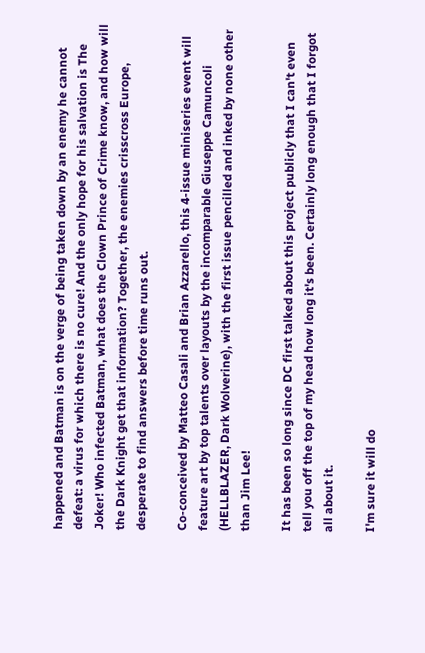happened and Batman is on the verge of being taken down by an enemy he cannot defeat: a virus for which there is no cure! And the only hope for his salvation is The Joker! Who infected Batman, what does the Clown Prince of Crime know, and how will the Dark Knight get that information? Together, the enemies crisscross Europe, desperate to find answers before time runs out.

Co-conceived by Matteo Casali and Brian Azzarello, this 4-issue miniseries event will feature art by top talents over layouts by the incomparable Giuseppe Camuncoli (HELLBLAZER, Dark Wolverine), with the first issue pencilled and inked by none other than Jim Lee!

It has been so long since DC first talked about this project publicly that I can't even tell you off the top of my head how long it's been. Certainly long enough that I forgot all about it.

I'm sure it will do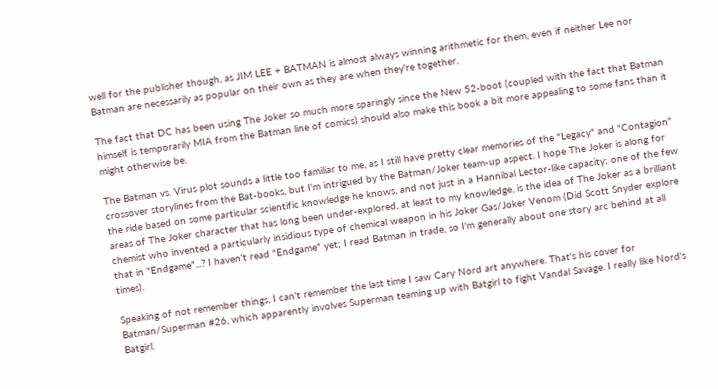well for the publisher though, as JIM LEE + BATMAN is almost always winning arithmetic for them, even if neither Lee nor Batman are necessarily as popular on their own as they are when they're together.

The fact that DC has been using The Joker so much more sparingly since the New 52-boot (coupled with the fact that Batman himself is temporarily MIA from the Batman line of comics) should also make this book a bit more appealing to some fans than it might otherwise be.

The Batman vs. Virus plot sounds a little too familiar to me, as I still have pretty clear memories of the "Legacy" and "Contagion" crossover storylines from the Bat-books, but I'm intrigued by the Batman/Joker team-up aspect. I hope The Joker is along for the ride based on some particular scientific knowledge he knows, and not just in a Hannibal Lector-like capacity; one of the few areas of The Joker character that has long been under-explored, at least to my knowledge, is the idea of The Joker as a brilliant chemist who invented a particularly insidious type of chemical weapon in his Joker Gas/Joker Venom (Did Scott Snyder explore that in "Endgame"...? I haven't read "Endgame" yet; I read Batman in trade, so I'm generally about one story arc behind at all times).

Speaking of not remember things, I can't remember the last time I saw Cary Nord art anywhere. That's his cover for Batman/Superman #26, which apparently involves Superman teaming up with Batgirl to fight Vandal Savage. I really like Nord's Batgirl.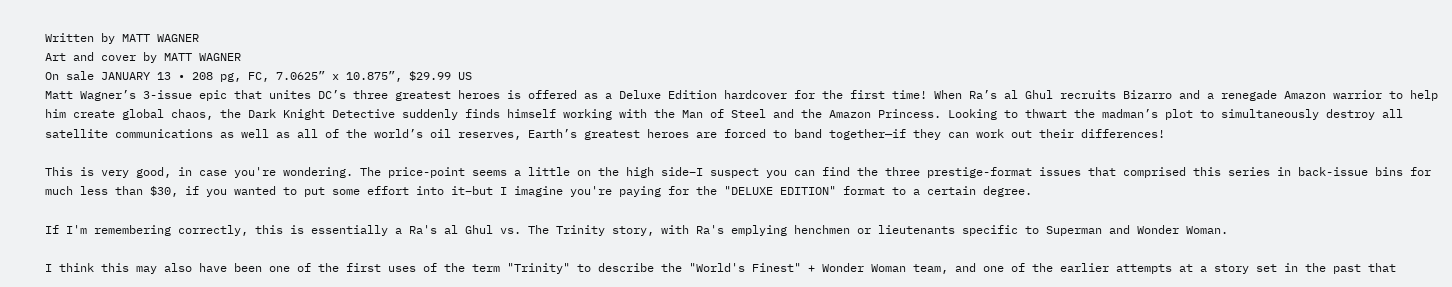Written by MATT WAGNER
Art and cover by MATT WAGNER
On sale JANUARY 13 • 208 pg, FC, 7.0625” x 10.875”, $29.99 US
Matt Wagner’s 3-issue epic that unites DC’s three greatest heroes is offered as a Deluxe Edition hardcover for the first time! When Ra’s al Ghul recruits Bizarro and a renegade Amazon warrior to help him create global chaos, the Dark Knight Detective suddenly finds himself working with the Man of Steel and the Amazon Princess. Looking to thwart the madman’s plot to simultaneously destroy all satellite communications as well as all of the world’s oil reserves, Earth’s greatest heroes are forced to band together—if they can work out their differences!

This is very good, in case you're wondering. The price-point seems a little on the high side–I suspect you can find the three prestige-format issues that comprised this series in back-issue bins for much less than $30, if you wanted to put some effort into it–but I imagine you're paying for the "DELUXE EDITION" format to a certain degree.

If I'm remembering correctly, this is essentially a Ra's al Ghul vs. The Trinity story, with Ra's emplying henchmen or lieutenants specific to Superman and Wonder Woman.

I think this may also have been one of the first uses of the term "Trinity" to describe the "World's Finest" + Wonder Woman team, and one of the earlier attempts at a story set in the past that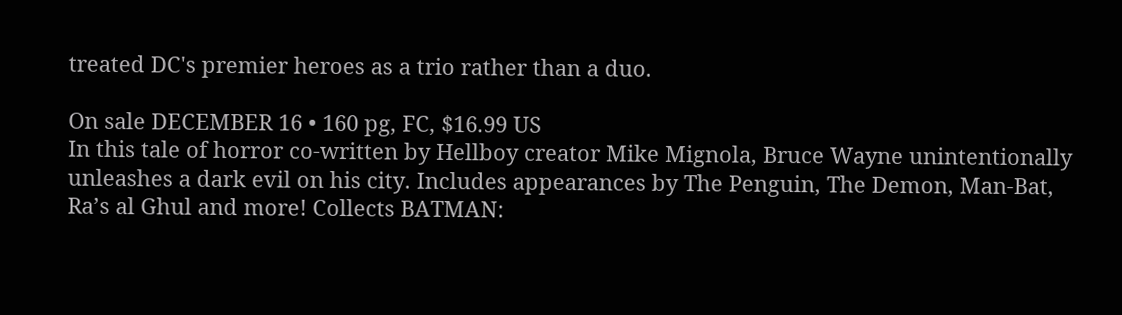treated DC's premier heroes as a trio rather than a duo.

On sale DECEMBER 16 • 160 pg, FC, $16.99 US
In this tale of horror co-written by Hellboy creator Mike Mignola, Bruce Wayne unintentionally unleashes a dark evil on his city. Includes appearances by The Penguin, The Demon, Man-Bat, Ra’s al Ghul and more! Collects BATMAN: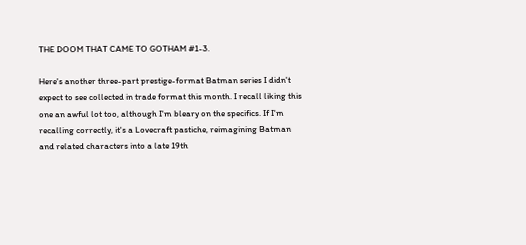THE DOOM THAT CAME TO GOTHAM #1-3.

Here's another three-part prestige-format Batman series I didn't expect to see collected in trade format this month. I recall liking this one an awful lot too, although I'm bleary on the specifics. If I'm recalling correctly, it's a Lovecraft pastiche, reimagining Batman and related characters into a late 19th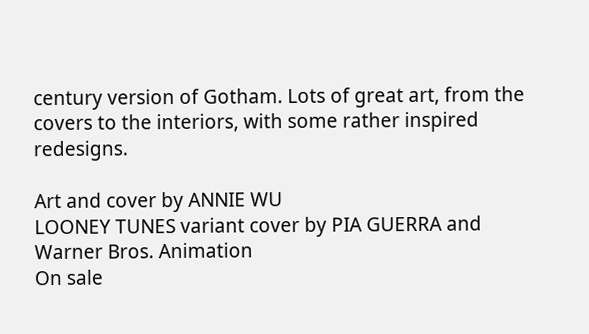century version of Gotham. Lots of great art, from the covers to the interiors, with some rather inspired redesigns.

Art and cover by ANNIE WU
LOONEY TUNES variant cover by PIA GUERRA and Warner Bros. Animation
On sale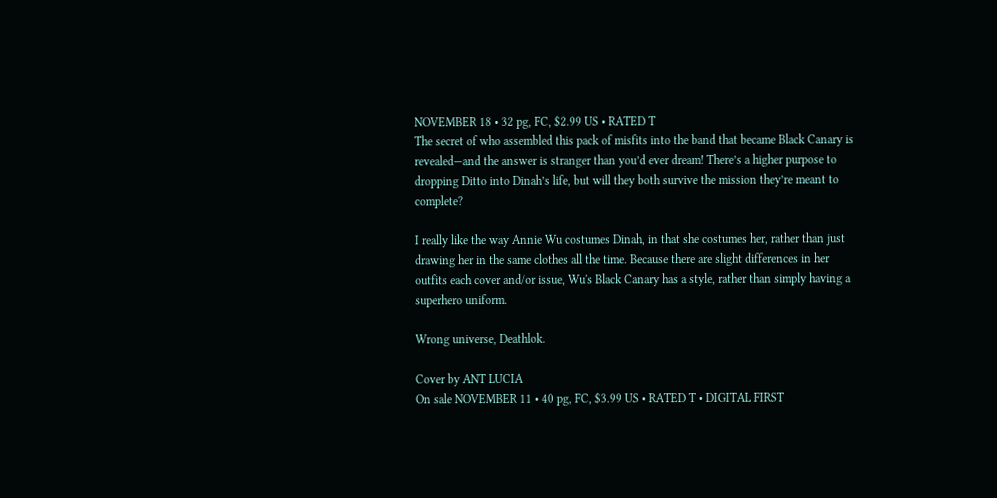NOVEMBER 18 • 32 pg, FC, $2.99 US • RATED T
The secret of who assembled this pack of misfits into the band that became Black Canary is revealed—and the answer is stranger than you’d ever dream! There’s a higher purpose to dropping Ditto into Dinah’s life, but will they both survive the mission they’re meant to complete?

I really like the way Annie Wu costumes Dinah, in that she costumes her, rather than just drawing her in the same clothes all the time. Because there are slight differences in her outfits each cover and/or issue, Wu's Black Canary has a style, rather than simply having a superhero uniform.

Wrong universe, Deathlok.

Cover by ANT LUCIA
On sale NOVEMBER 11 • 40 pg, FC, $3.99 US • RATED T • DIGITAL FIRST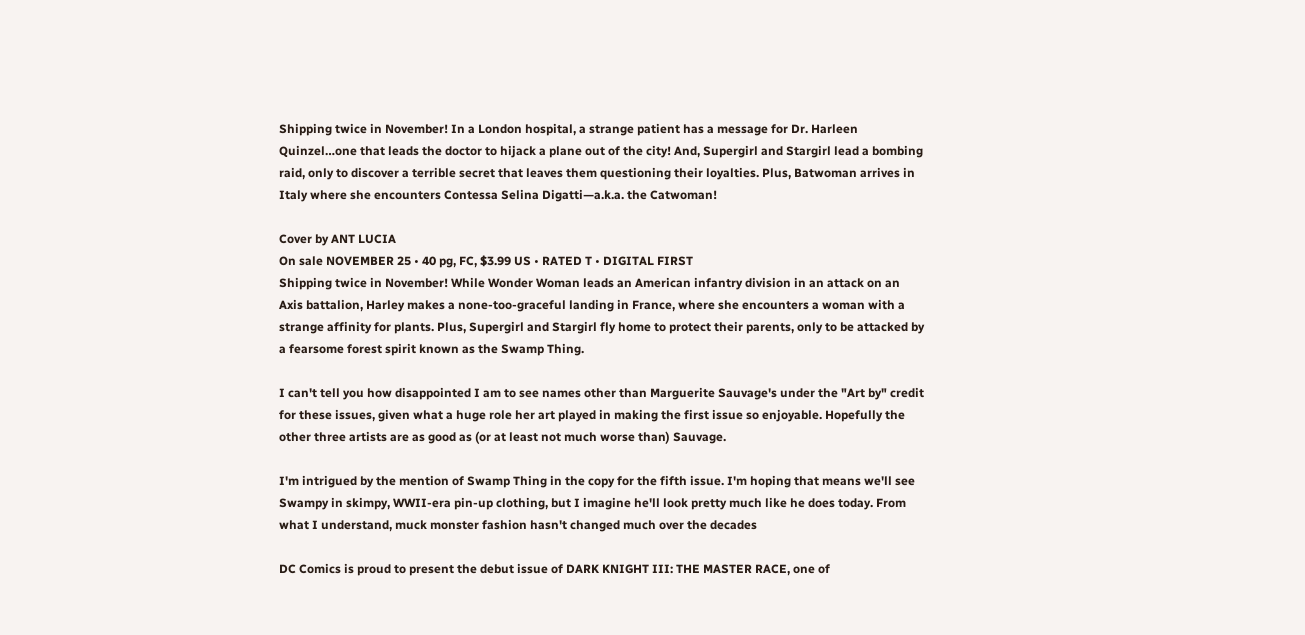Shipping twice in November! In a London hospital, a strange patient has a message for Dr. Harleen Quinzel…one that leads the doctor to hijack a plane out of the city! And, Supergirl and Stargirl lead a bombing raid, only to discover a terrible secret that leaves them questioning their loyalties. Plus, Batwoman arrives in Italy where she encounters Contessa Selina Digatti—a.k.a. the Catwoman!

Cover by ANT LUCIA
On sale NOVEMBER 25 • 40 pg, FC, $3.99 US • RATED T • DIGITAL FIRST
Shipping twice in November! While Wonder Woman leads an American infantry division in an attack on an Axis battalion, Harley makes a none-too-graceful landing in France, where she encounters a woman with a strange affinity for plants. Plus, Supergirl and Stargirl fly home to protect their parents, only to be attacked by a fearsome forest spirit known as the Swamp Thing.

I can't tell you how disappointed I am to see names other than Marguerite Sauvage's under the "Art by" credit for these issues, given what a huge role her art played in making the first issue so enjoyable. Hopefully the other three artists are as good as (or at least not much worse than) Sauvage.

I'm intrigued by the mention of Swamp Thing in the copy for the fifth issue. I'm hoping that means we'll see Swampy in skimpy, WWII-era pin-up clothing, but I imagine he'll look pretty much like he does today. From what I understand, muck monster fashion hasn't changed much over the decades

DC Comics is proud to present the debut issue of DARK KNIGHT III: THE MASTER RACE, one of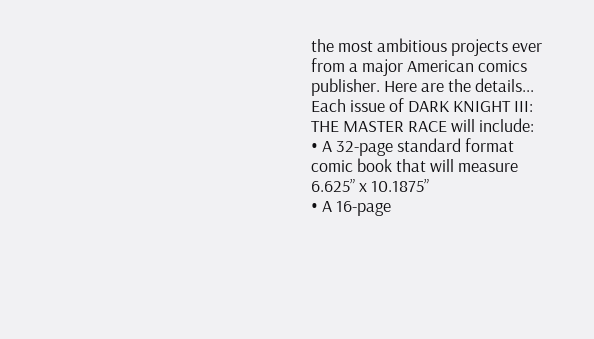the most ambitious projects ever from a major American comics publisher. Here are the details...
Each issue of DARK KNIGHT III: THE MASTER RACE will include:
• A 32-page standard format comic book that will measure 6.625” x 10.1875”
• A 16-page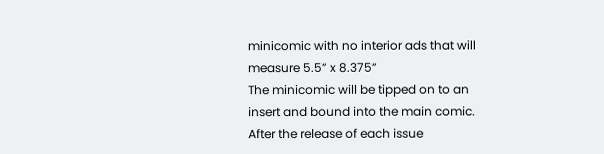minicomic with no interior ads that will measure 5.5” x 8.375”
The minicomic will be tipped on to an insert and bound into the main comic.
After the release of each issue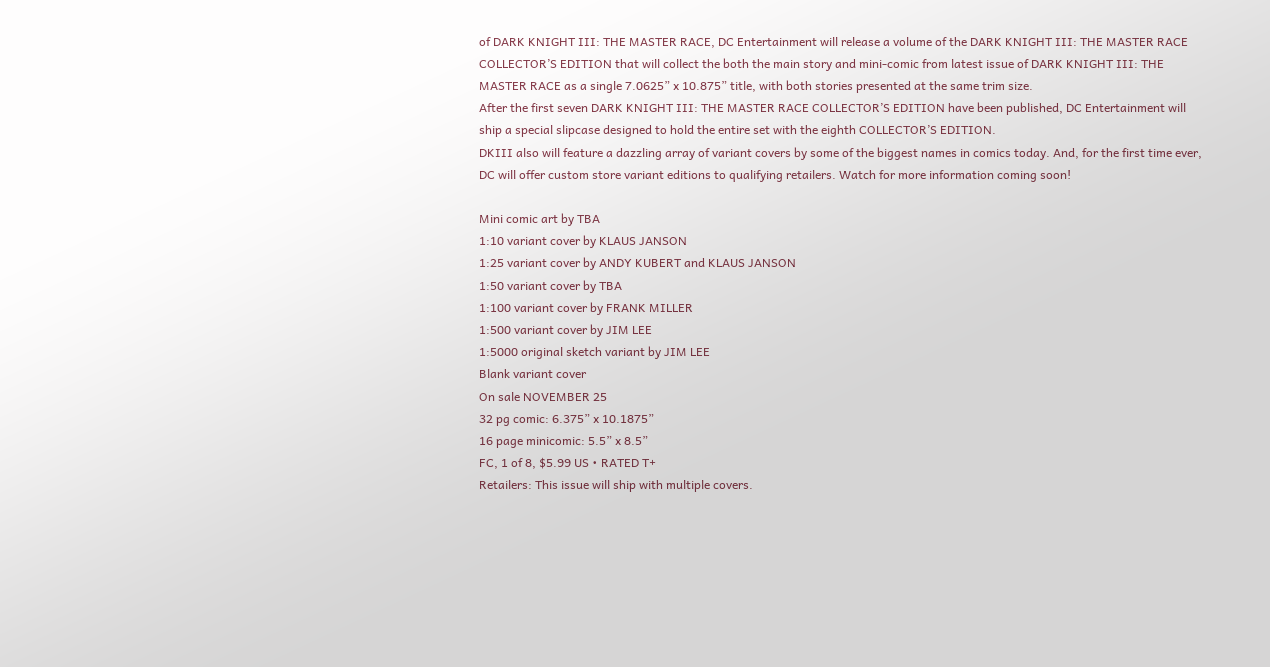of DARK KNIGHT III: THE MASTER RACE, DC Entertainment will release a volume of the DARK KNIGHT III: THE MASTER RACE COLLECTOR’S EDITION that will collect the both the main story and mini-comic from latest issue of DARK KNIGHT III: THE MASTER RACE as a single 7.0625” x 10.875” title, with both stories presented at the same trim size.
After the first seven DARK KNIGHT III: THE MASTER RACE COLLECTOR’S EDITION have been published, DC Entertainment will ship a special slipcase designed to hold the entire set with the eighth COLLECTOR’S EDITION.
DKIII also will feature a dazzling array of variant covers by some of the biggest names in comics today. And, for the first time ever, DC will offer custom store variant editions to qualifying retailers. Watch for more information coming soon!

Mini comic art by TBA
1:10 variant cover by KLAUS JANSON
1:25 variant cover by ANDY KUBERT and KLAUS JANSON
1:50 variant cover by TBA
1:100 variant cover by FRANK MILLER
1:500 variant cover by JIM LEE
1:5000 original sketch variant by JIM LEE
Blank variant cover
On sale NOVEMBER 25
32 pg comic: 6.375” x 10.1875”
16 page minicomic: 5.5” x 8.5”
FC, 1 of 8, $5.99 US • RATED T+
Retailers: This issue will ship with multiple covers.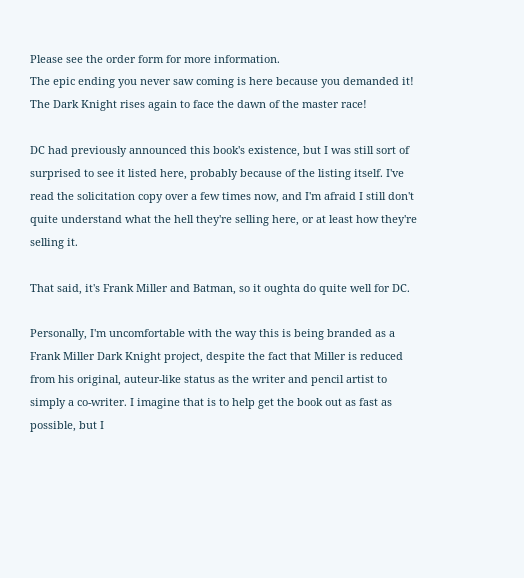Please see the order form for more information.
The epic ending you never saw coming is here because you demanded it! The Dark Knight rises again to face the dawn of the master race!

DC had previously announced this book's existence, but I was still sort of surprised to see it listed here, probably because of the listing itself. I've read the solicitation copy over a few times now, and I'm afraid I still don't quite understand what the hell they're selling here, or at least how they're selling it.

That said, it's Frank Miller and Batman, so it oughta do quite well for DC.

Personally, I'm uncomfortable with the way this is being branded as a Frank Miller Dark Knight project, despite the fact that Miller is reduced from his original, auteur-like status as the writer and pencil artist to simply a co-writer. I imagine that is to help get the book out as fast as possible, but I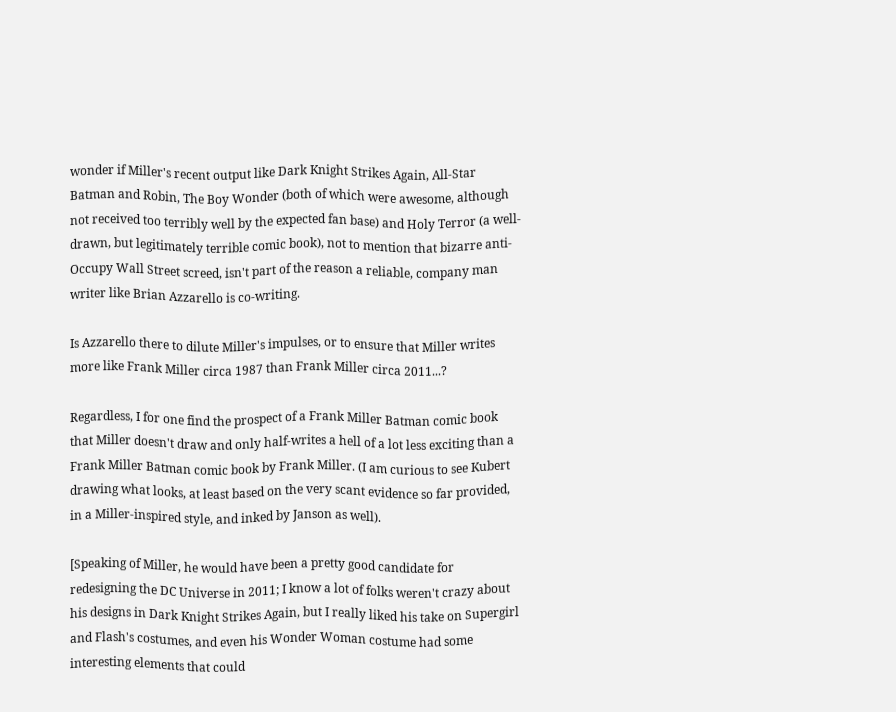wonder if Miller's recent output like Dark Knight Strikes Again, All-Star Batman and Robin, The Boy Wonder (both of which were awesome, although not received too terribly well by the expected fan base) and Holy Terror (a well-drawn, but legitimately terrible comic book), not to mention that bizarre anti-Occupy Wall Street screed, isn't part of the reason a reliable, company man writer like Brian Azzarello is co-writing.

Is Azzarello there to dilute Miller's impulses, or to ensure that Miller writes more like Frank Miller circa 1987 than Frank Miller circa 2011...?

Regardless, I for one find the prospect of a Frank Miller Batman comic book that Miller doesn't draw and only half-writes a hell of a lot less exciting than a Frank Miller Batman comic book by Frank Miller. (I am curious to see Kubert drawing what looks, at least based on the very scant evidence so far provided, in a Miller-inspired style, and inked by Janson as well).

[Speaking of Miller, he would have been a pretty good candidate for redesigning the DC Universe in 2011; I know a lot of folks weren't crazy about his designs in Dark Knight Strikes Again, but I really liked his take on Supergirl and Flash's costumes, and even his Wonder Woman costume had some interesting elements that could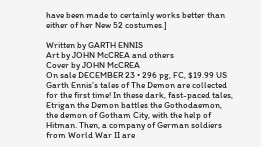have been made to certainly works better than either of her New 52 costumes.]

Written by GARTH ENNIS
Art by JOHN McCREA and others
Cover by JOHN McCREA
On sale DECEMBER 23 • 296 pg, FC, $19.99 US
Garth Ennis’s tales of The Demon are collected for the first time! In these dark, fast-paced tales, Etrigan the Demon battles the Gothodaemon, the demon of Gotham City, with the help of Hitman. Then, a company of German soldiers from World War II are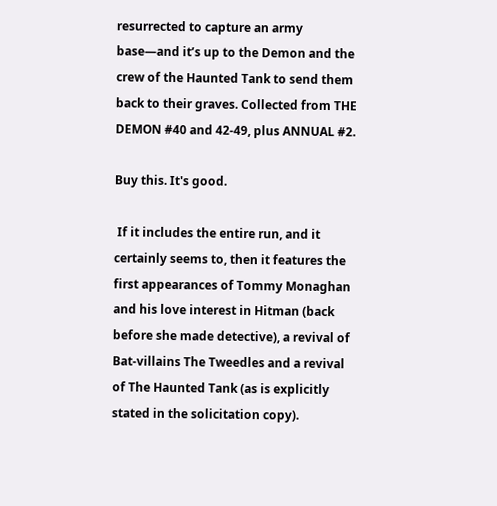resurrected to capture an army base—and it’s up to the Demon and the crew of the Haunted Tank to send them back to their graves. Collected from THE DEMON #40 and 42-49, plus ANNUAL #2.

Buy this. It's good.

 If it includes the entire run, and it certainly seems to, then it features the first appearances of Tommy Monaghan and his love interest in Hitman (back before she made detective), a revival of Bat-villains The Tweedles and a revival of The Haunted Tank (as is explicitly stated in the solicitation copy).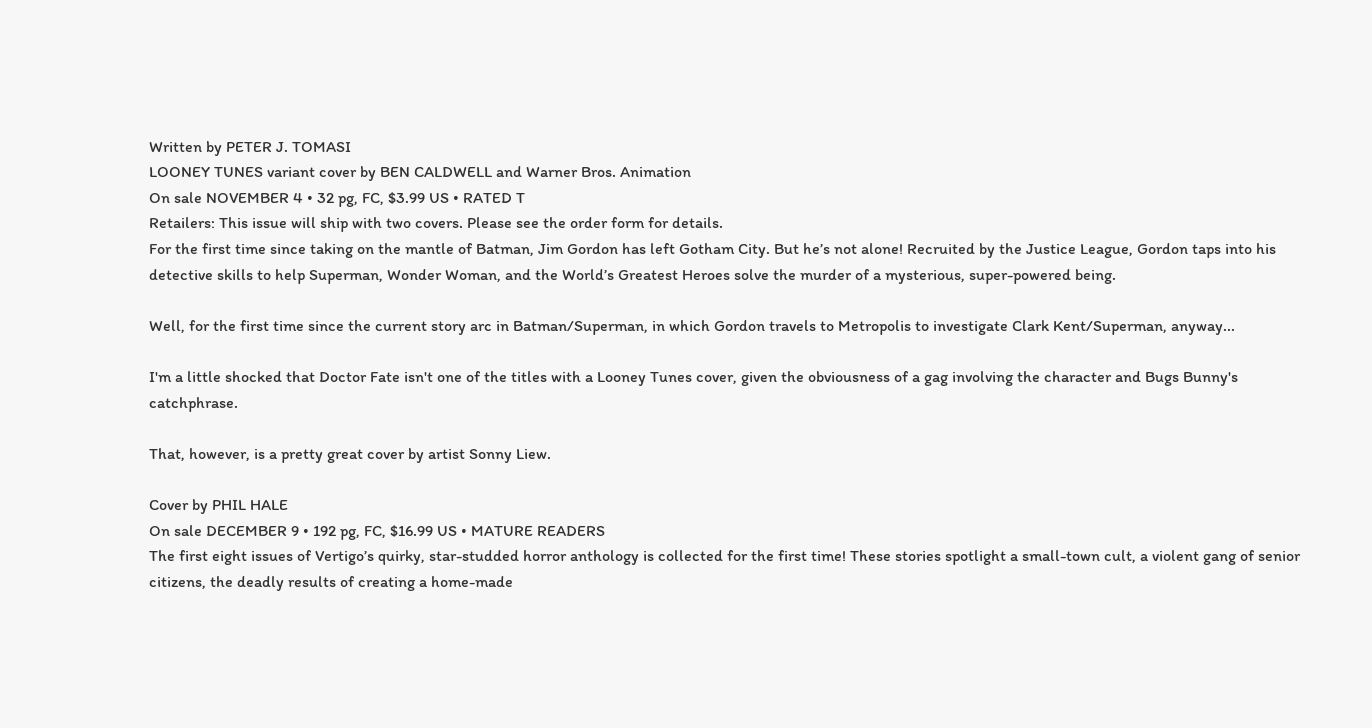Written by PETER J. TOMASI
LOONEY TUNES variant cover by BEN CALDWELL and Warner Bros. Animation
On sale NOVEMBER 4 • 32 pg, FC, $3.99 US • RATED T
Retailers: This issue will ship with two covers. Please see the order form for details.
For the first time since taking on the mantle of Batman, Jim Gordon has left Gotham City. But he’s not alone! Recruited by the Justice League, Gordon taps into his detective skills to help Superman, Wonder Woman, and the World’s Greatest Heroes solve the murder of a mysterious, super-powered being.

Well, for the first time since the current story arc in Batman/Superman, in which Gordon travels to Metropolis to investigate Clark Kent/Superman, anyway...

I'm a little shocked that Doctor Fate isn't one of the titles with a Looney Tunes cover, given the obviousness of a gag involving the character and Bugs Bunny's catchphrase.

That, however, is a pretty great cover by artist Sonny Liew.

Cover by PHIL HALE
On sale DECEMBER 9 • 192 pg, FC, $16.99 US • MATURE READERS
The first eight issues of Vertigo’s quirky, star-studded horror anthology is collected for the first time! These stories spotlight a small-town cult, a violent gang of senior citizens, the deadly results of creating a home-made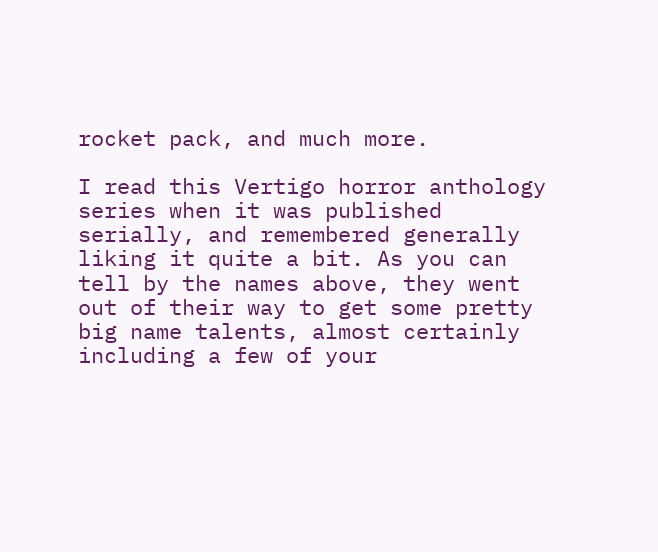rocket pack, and much more.

I read this Vertigo horror anthology series when it was published serially, and remembered generally liking it quite a bit. As you can tell by the names above, they went out of their way to get some pretty big name talents, almost certainly including a few of your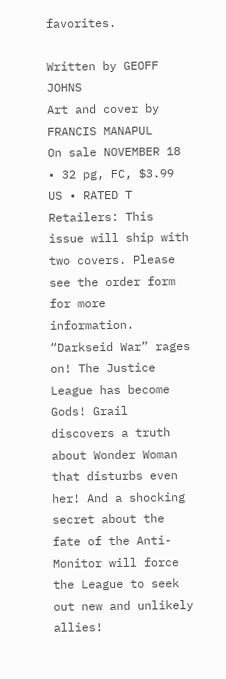favorites.

Written by GEOFF JOHNS
Art and cover by FRANCIS MANAPUL
On sale NOVEMBER 18 • 32 pg, FC, $3.99 US • RATED T
Retailers: This issue will ship with two covers. Please see the order form for more information.
“Darkseid War” rages on! The Justice League has become Gods! Grail discovers a truth about Wonder Woman that disturbs even her! And a shocking secret about the fate of the Anti-Monitor will force the League to seek out new and unlikely allies!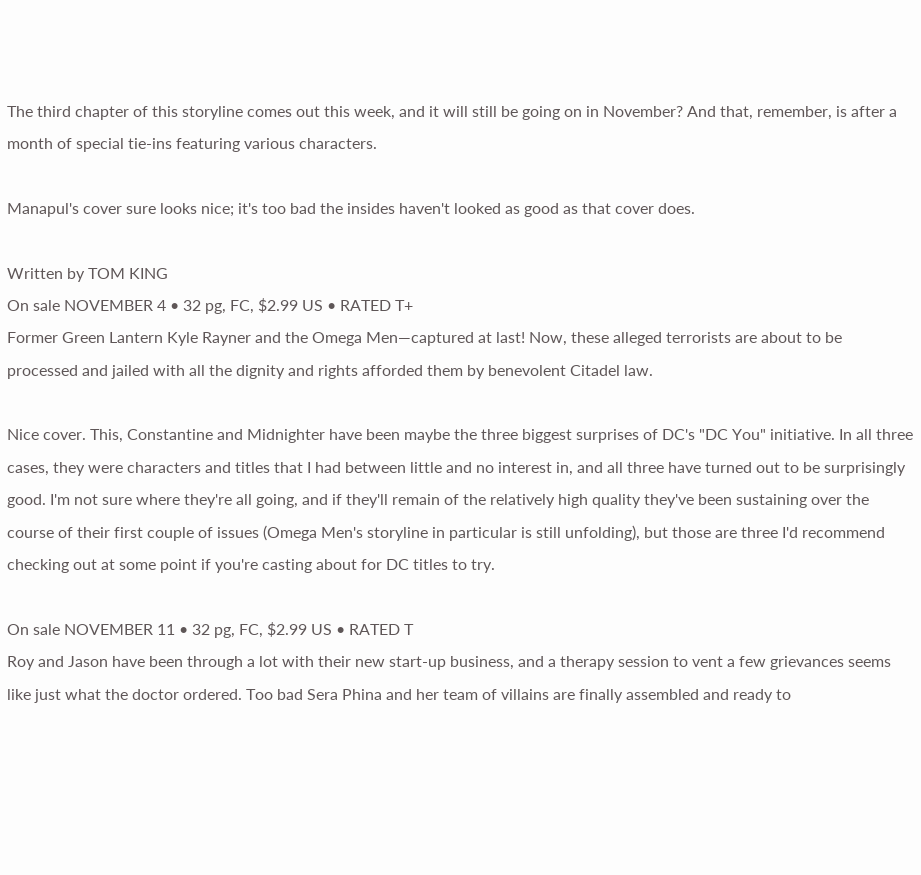The third chapter of this storyline comes out this week, and it will still be going on in November? And that, remember, is after a month of special tie-ins featuring various characters.

Manapul's cover sure looks nice; it's too bad the insides haven't looked as good as that cover does.

Written by TOM KING
On sale NOVEMBER 4 • 32 pg, FC, $2.99 US • RATED T+
Former Green Lantern Kyle Rayner and the Omega Men—captured at last! Now, these alleged terrorists are about to be processed and jailed with all the dignity and rights afforded them by benevolent Citadel law.

Nice cover. This, Constantine and Midnighter have been maybe the three biggest surprises of DC's "DC You" initiative. In all three cases, they were characters and titles that I had between little and no interest in, and all three have turned out to be surprisingly good. I'm not sure where they're all going, and if they'll remain of the relatively high quality they've been sustaining over the course of their first couple of issues (Omega Men's storyline in particular is still unfolding), but those are three I'd recommend checking out at some point if you're casting about for DC titles to try.

On sale NOVEMBER 11 • 32 pg, FC, $2.99 US • RATED T
Roy and Jason have been through a lot with their new start-up business, and a therapy session to vent a few grievances seems like just what the doctor ordered. Too bad Sera Phina and her team of villains are finally assembled and ready to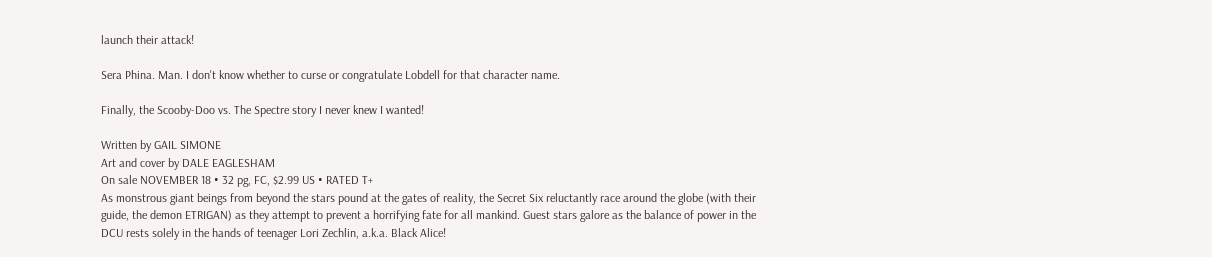launch their attack!

Sera Phina. Man. I don't know whether to curse or congratulate Lobdell for that character name.

Finally, the Scooby-Doo vs. The Spectre story I never knew I wanted!

Written by GAIL SIMONE
Art and cover by DALE EAGLESHAM
On sale NOVEMBER 18 • 32 pg, FC, $2.99 US • RATED T+
As monstrous giant beings from beyond the stars pound at the gates of reality, the Secret Six reluctantly race around the globe (with their guide, the demon ETRIGAN) as they attempt to prevent a horrifying fate for all mankind. Guest stars galore as the balance of power in the DCU rests solely in the hands of teenager Lori Zechlin, a.k.a. Black Alice!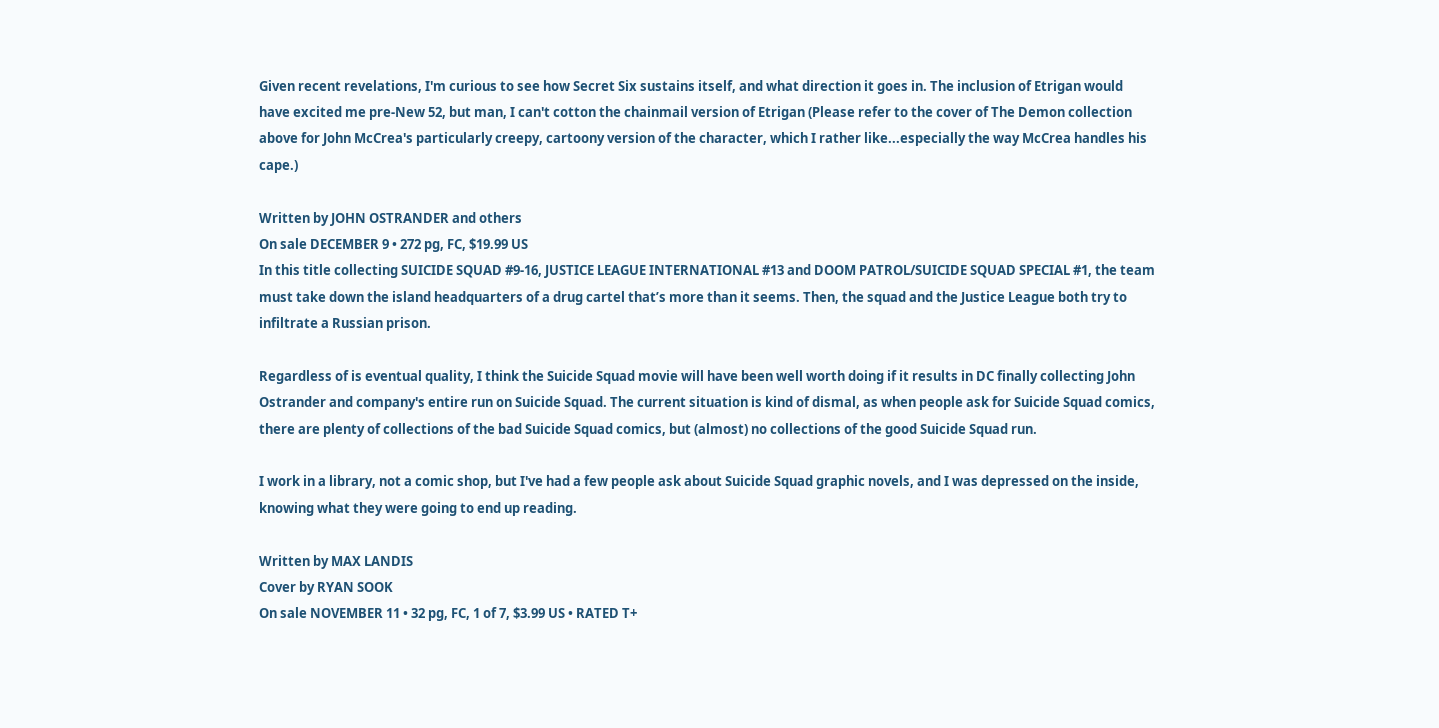Given recent revelations, I'm curious to see how Secret Six sustains itself, and what direction it goes in. The inclusion of Etrigan would have excited me pre-New 52, but man, I can't cotton the chainmail version of Etrigan (Please refer to the cover of The Demon collection above for John McCrea's particularly creepy, cartoony version of the character, which I rather like...especially the way McCrea handles his cape.)

Written by JOHN OSTRANDER and others
On sale DECEMBER 9 • 272 pg, FC, $19.99 US
In this title collecting SUICIDE SQUAD #9-16, JUSTICE LEAGUE INTERNATIONAL #13 and DOOM PATROL/SUICIDE SQUAD SPECIAL #1, the team must take down the island headquarters of a drug cartel that’s more than it seems. Then, the squad and the Justice League both try to infiltrate a Russian prison.

Regardless of is eventual quality, I think the Suicide Squad movie will have been well worth doing if it results in DC finally collecting John Ostrander and company's entire run on Suicide Squad. The current situation is kind of dismal, as when people ask for Suicide Squad comics, there are plenty of collections of the bad Suicide Squad comics, but (almost) no collections of the good Suicide Squad run.

I work in a library, not a comic shop, but I've had a few people ask about Suicide Squad graphic novels, and I was depressed on the inside, knowing what they were going to end up reading.

Written by MAX LANDIS
Cover by RYAN SOOK
On sale NOVEMBER 11 • 32 pg, FC, 1 of 7, $3.99 US • RATED T+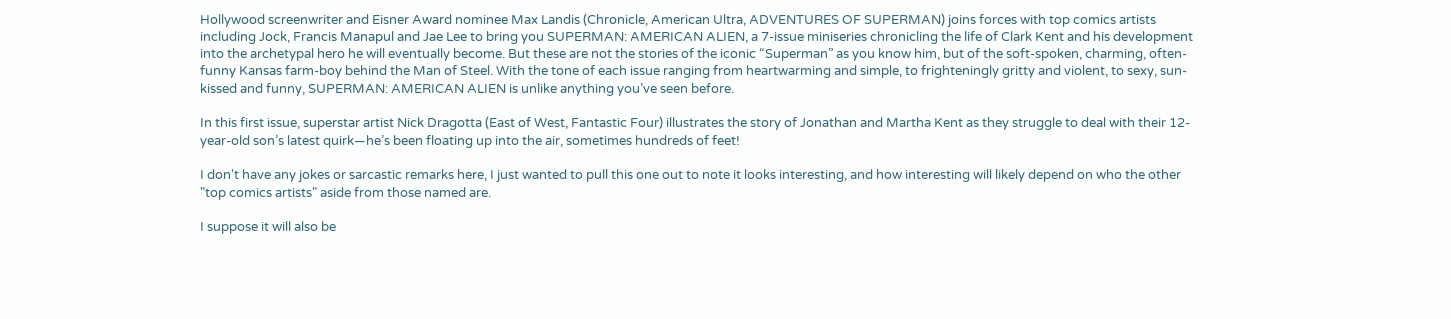Hollywood screenwriter and Eisner Award nominee Max Landis (Chronicle, American Ultra, ADVENTURES OF SUPERMAN) joins forces with top comics artists including Jock, Francis Manapul and Jae Lee to bring you SUPERMAN: AMERICAN ALIEN, a 7-issue miniseries chronicling the life of Clark Kent and his development into the archetypal hero he will eventually become. But these are not the stories of the iconic “Superman” as you know him, but of the soft-spoken, charming, often-funny Kansas farm-boy behind the Man of Steel. With the tone of each issue ranging from heartwarming and simple, to frighteningly gritty and violent, to sexy, sun-kissed and funny, SUPERMAN: AMERICAN ALIEN is unlike anything you’ve seen before.

In this first issue, superstar artist Nick Dragotta (East of West, Fantastic Four) illustrates the story of Jonathan and Martha Kent as they struggle to deal with their 12-year-old son’s latest quirk—he’s been floating up into the air, sometimes hundreds of feet!

I don't have any jokes or sarcastic remarks here, I just wanted to pull this one out to note it looks interesting, and how interesting will likely depend on who the other "top comics artists" aside from those named are.

I suppose it will also be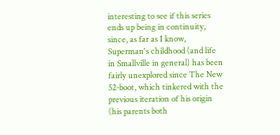interesting to see if this series ends up being in continuity, since, as far as I know, Superman's childhood (and life in Smallville in general) has been fairly unexplored since The New 52-boot, which tinkered with the previous iteration of his origin (his parents both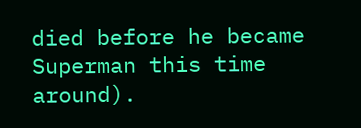died before he became Superman this time around).